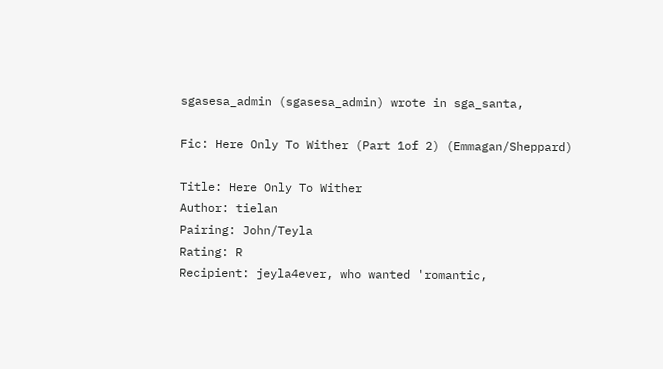sgasesa_admin (sgasesa_admin) wrote in sga_santa,

Fic: Here Only To Wither (Part 1of 2) (Emmagan/Sheppard)

Title: Here Only To Wither
Author: tielan
Pairing: John/Teyla
Rating: R
Recipient: jeyla4ever, who wanted 'romantic,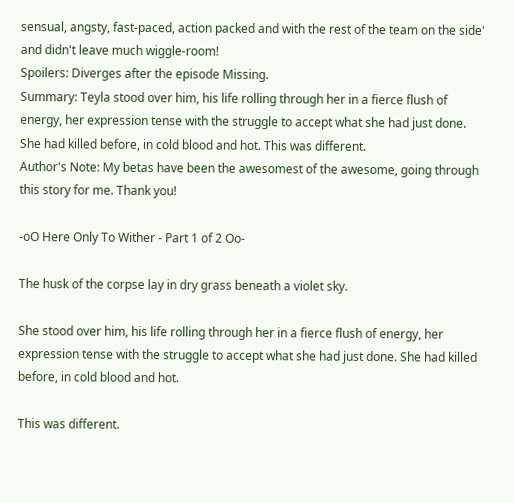sensual, angsty, fast-paced, action packed and with the rest of the team on the side' and didn't leave much wiggle-room!
Spoilers: Diverges after the episode Missing.
Summary: Teyla stood over him, his life rolling through her in a fierce flush of energy, her expression tense with the struggle to accept what she had just done. She had killed before, in cold blood and hot. This was different.
Author's Note: My betas have been the awesomest of the awesome, going through this story for me. Thank you!

-oO Here Only To Wither - Part 1 of 2 Oo-

The husk of the corpse lay in dry grass beneath a violet sky.

She stood over him, his life rolling through her in a fierce flush of energy, her expression tense with the struggle to accept what she had just done. She had killed before, in cold blood and hot.

This was different.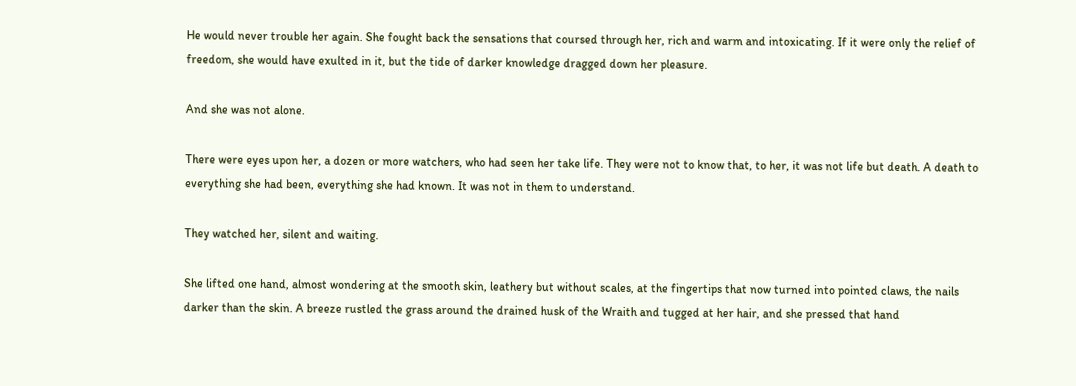He would never trouble her again. She fought back the sensations that coursed through her, rich and warm and intoxicating. If it were only the relief of freedom, she would have exulted in it, but the tide of darker knowledge dragged down her pleasure.

And she was not alone.

There were eyes upon her, a dozen or more watchers, who had seen her take life. They were not to know that, to her, it was not life but death. A death to everything she had been, everything she had known. It was not in them to understand.

They watched her, silent and waiting.

She lifted one hand, almost wondering at the smooth skin, leathery but without scales, at the fingertips that now turned into pointed claws, the nails darker than the skin. A breeze rustled the grass around the drained husk of the Wraith and tugged at her hair, and she pressed that hand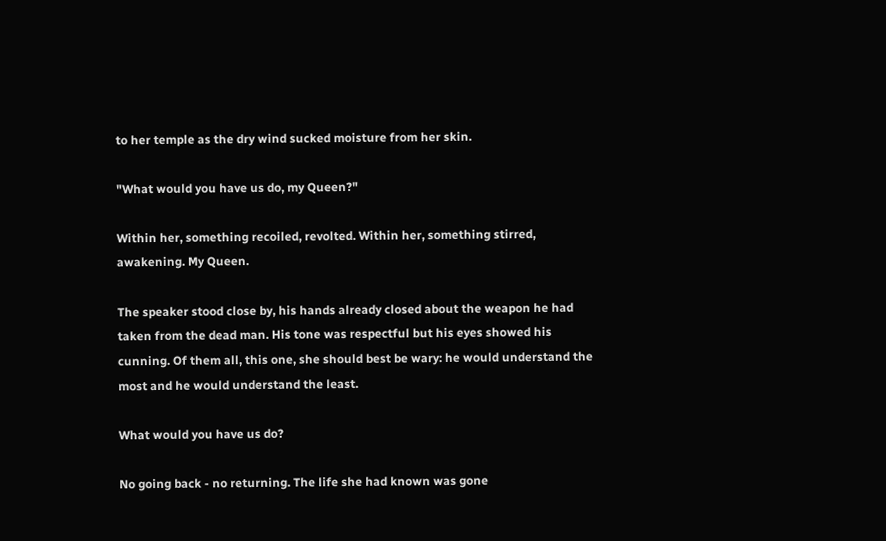to her temple as the dry wind sucked moisture from her skin.

"What would you have us do, my Queen?"

Within her, something recoiled, revolted. Within her, something stirred, awakening. My Queen.

The speaker stood close by, his hands already closed about the weapon he had taken from the dead man. His tone was respectful but his eyes showed his cunning. Of them all, this one, she should best be wary: he would understand the most and he would understand the least.

What would you have us do?

No going back - no returning. The life she had known was gone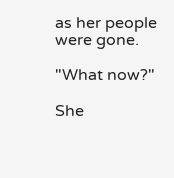as her people were gone.

"What now?"

She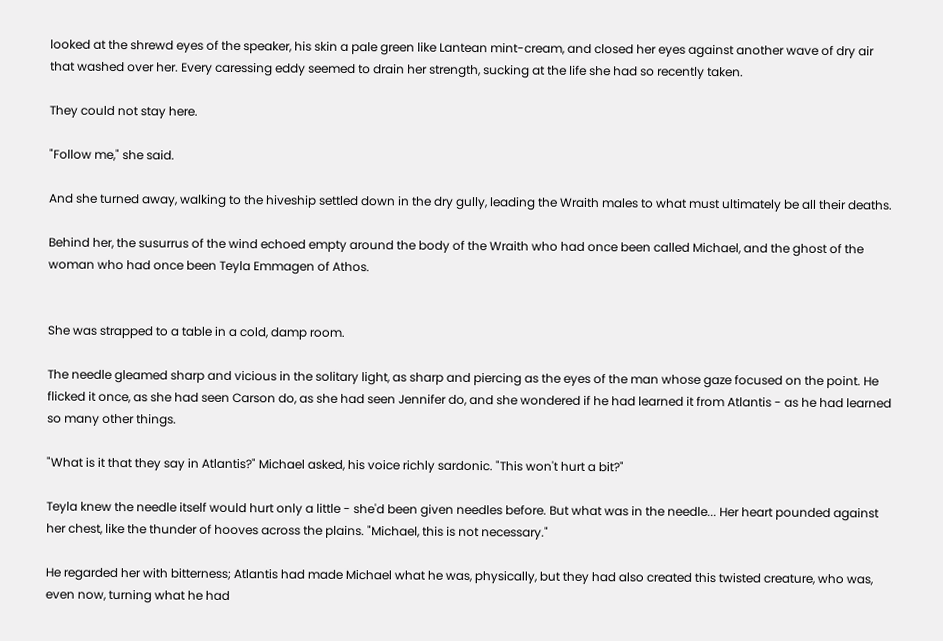looked at the shrewd eyes of the speaker, his skin a pale green like Lantean mint-cream, and closed her eyes against another wave of dry air that washed over her. Every caressing eddy seemed to drain her strength, sucking at the life she had so recently taken.

They could not stay here.

"Follow me," she said.

And she turned away, walking to the hiveship settled down in the dry gully, leading the Wraith males to what must ultimately be all their deaths.

Behind her, the susurrus of the wind echoed empty around the body of the Wraith who had once been called Michael, and the ghost of the woman who had once been Teyla Emmagen of Athos.


She was strapped to a table in a cold, damp room.

The needle gleamed sharp and vicious in the solitary light, as sharp and piercing as the eyes of the man whose gaze focused on the point. He flicked it once, as she had seen Carson do, as she had seen Jennifer do, and she wondered if he had learned it from Atlantis - as he had learned so many other things.

"What is it that they say in Atlantis?" Michael asked, his voice richly sardonic. "This won't hurt a bit?"

Teyla knew the needle itself would hurt only a little - she'd been given needles before. But what was in the needle... Her heart pounded against her chest, like the thunder of hooves across the plains. "Michael, this is not necessary."

He regarded her with bitterness; Atlantis had made Michael what he was, physically, but they had also created this twisted creature, who was, even now, turning what he had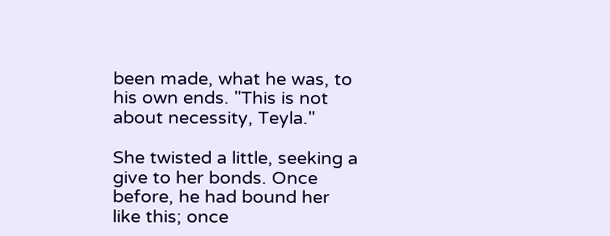been made, what he was, to his own ends. "This is not about necessity, Teyla."

She twisted a little, seeking a give to her bonds. Once before, he had bound her like this; once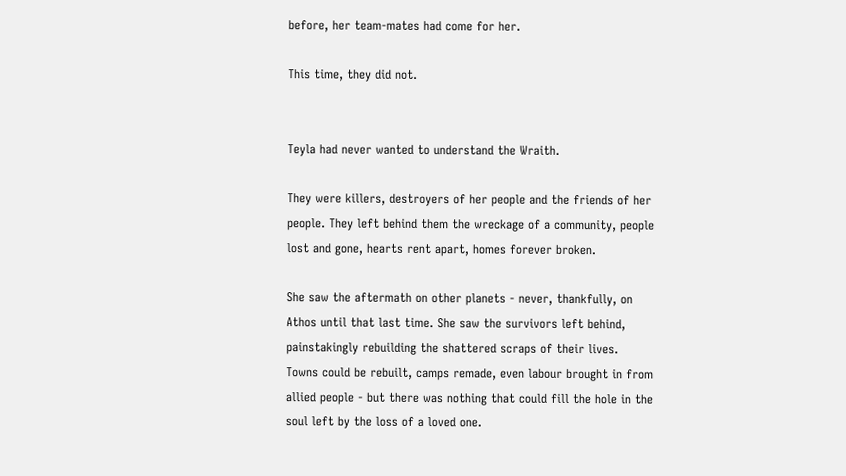before, her team-mates had come for her.

This time, they did not.


Teyla had never wanted to understand the Wraith.

They were killers, destroyers of her people and the friends of her people. They left behind them the wreckage of a community, people lost and gone, hearts rent apart, homes forever broken.

She saw the aftermath on other planets - never, thankfully, on Athos until that last time. She saw the survivors left behind, painstakingly rebuilding the shattered scraps of their lives. Towns could be rebuilt, camps remade, even labour brought in from allied people - but there was nothing that could fill the hole in the soul left by the loss of a loved one.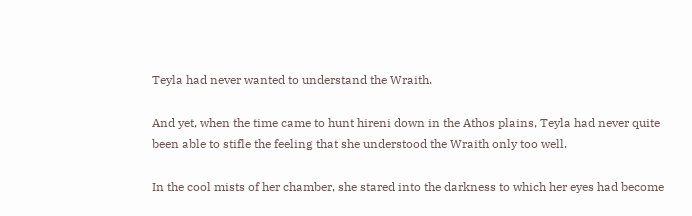Teyla had never wanted to understand the Wraith.

And yet, when the time came to hunt hireni down in the Athos plains, Teyla had never quite been able to stifle the feeling that she understood the Wraith only too well.

In the cool mists of her chamber, she stared into the darkness to which her eyes had become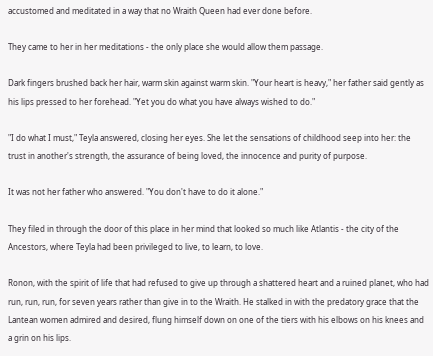accustomed and meditated in a way that no Wraith Queen had ever done before.

They came to her in her meditations - the only place she would allow them passage.

Dark fingers brushed back her hair, warm skin against warm skin. "Your heart is heavy," her father said gently as his lips pressed to her forehead. "Yet you do what you have always wished to do."

"I do what I must," Teyla answered, closing her eyes. She let the sensations of childhood seep into her: the trust in another's strength, the assurance of being loved, the innocence and purity of purpose.

It was not her father who answered. "You don't have to do it alone."

They filed in through the door of this place in her mind that looked so much like Atlantis - the city of the Ancestors, where Teyla had been privileged to live, to learn, to love.

Ronon, with the spirit of life that had refused to give up through a shattered heart and a ruined planet, who had run, run, run, for seven years rather than give in to the Wraith. He stalked in with the predatory grace that the Lantean women admired and desired, flung himself down on one of the tiers with his elbows on his knees and a grin on his lips.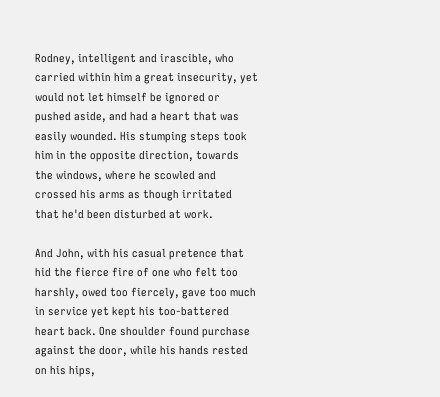Rodney, intelligent and irascible, who carried within him a great insecurity, yet would not let himself be ignored or pushed aside, and had a heart that was easily wounded. His stumping steps took him in the opposite direction, towards the windows, where he scowled and crossed his arms as though irritated that he'd been disturbed at work.

And John, with his casual pretence that hid the fierce fire of one who felt too harshly, owed too fiercely, gave too much in service yet kept his too-battered heart back. One shoulder found purchase against the door, while his hands rested on his hips,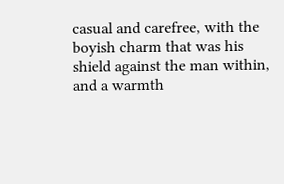casual and carefree, with the boyish charm that was his shield against the man within, and a warmth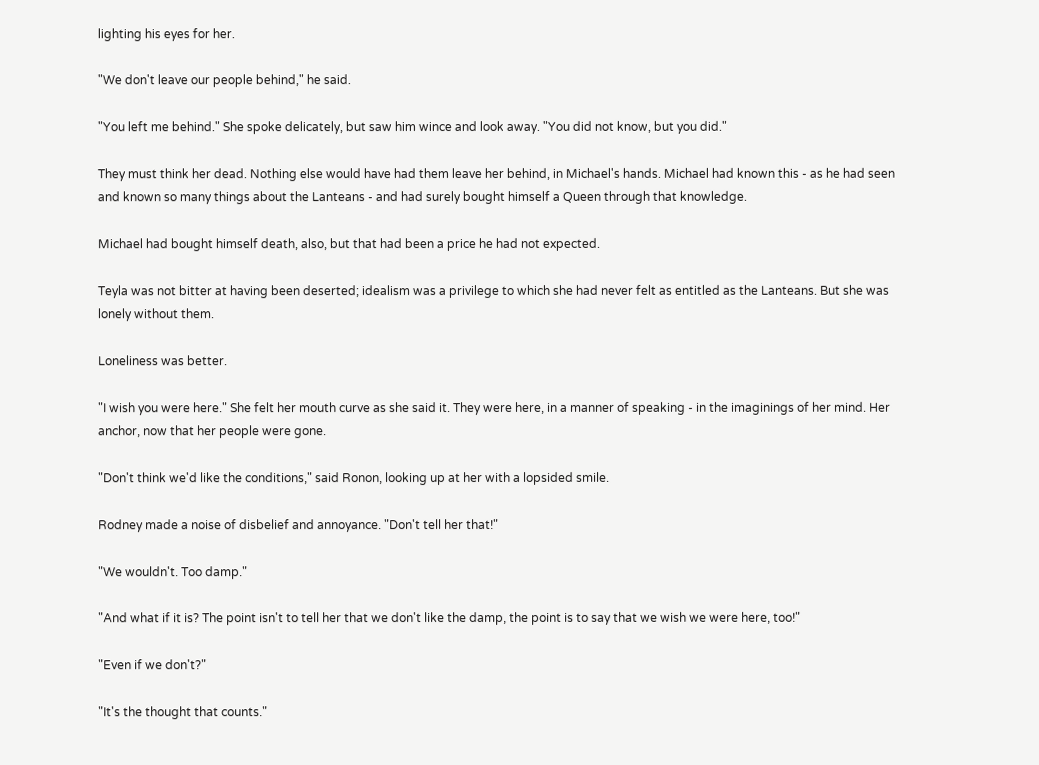lighting his eyes for her.

"We don't leave our people behind," he said.

"You left me behind." She spoke delicately, but saw him wince and look away. "You did not know, but you did."

They must think her dead. Nothing else would have had them leave her behind, in Michael's hands. Michael had known this - as he had seen and known so many things about the Lanteans - and had surely bought himself a Queen through that knowledge.

Michael had bought himself death, also, but that had been a price he had not expected.

Teyla was not bitter at having been deserted; idealism was a privilege to which she had never felt as entitled as the Lanteans. But she was lonely without them.

Loneliness was better.

"I wish you were here." She felt her mouth curve as she said it. They were here, in a manner of speaking - in the imaginings of her mind. Her anchor, now that her people were gone.

"Don't think we'd like the conditions," said Ronon, looking up at her with a lopsided smile.

Rodney made a noise of disbelief and annoyance. "Don't tell her that!"

"We wouldn't. Too damp."

"And what if it is? The point isn't to tell her that we don't like the damp, the point is to say that we wish we were here, too!"

"Even if we don't?"

"It's the thought that counts."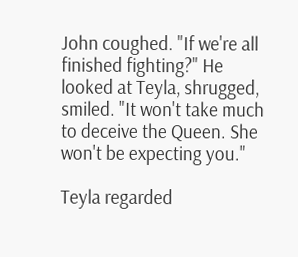John coughed. "If we're all finished fighting?" He looked at Teyla, shrugged, smiled. "It won't take much to deceive the Queen. She won't be expecting you."

Teyla regarded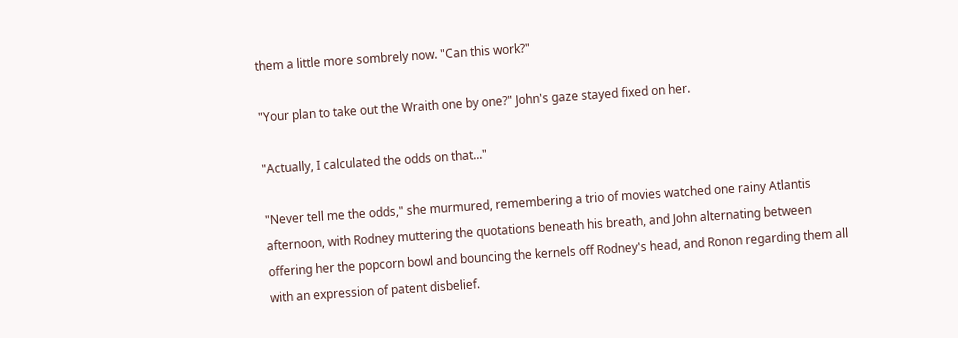them a little more sombrely now. "Can this work?"

"Your plan to take out the Wraith one by one?" John's gaze stayed fixed on her.

"Actually, I calculated the odds on that..."

"Never tell me the odds," she murmured, remembering a trio of movies watched one rainy Atlantis afternoon, with Rodney muttering the quotations beneath his breath, and John alternating between offering her the popcorn bowl and bouncing the kernels off Rodney's head, and Ronon regarding them all with an expression of patent disbelief.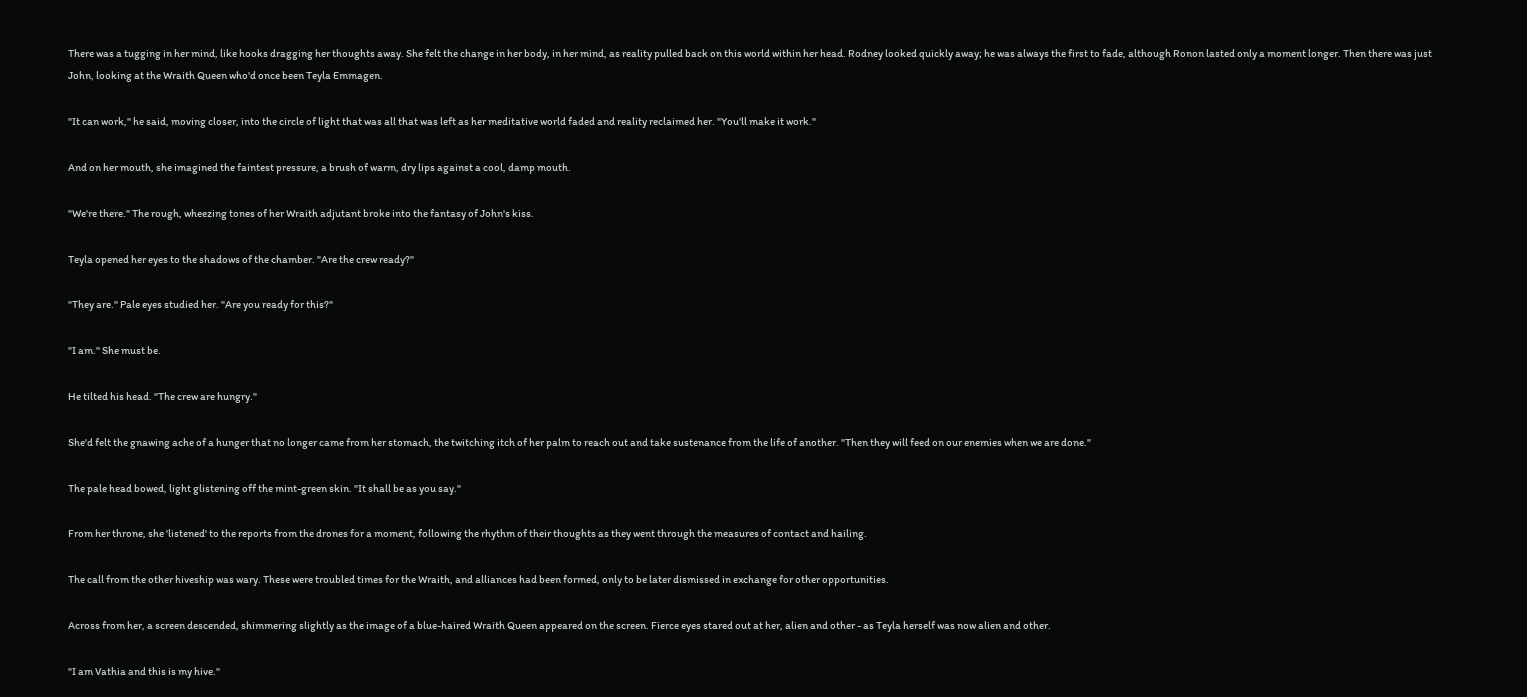There was a tugging in her mind, like hooks dragging her thoughts away. She felt the change in her body, in her mind, as reality pulled back on this world within her head. Rodney looked quickly away; he was always the first to fade, although Ronon lasted only a moment longer. Then there was just John, looking at the Wraith Queen who'd once been Teyla Emmagen.

"It can work," he said, moving closer, into the circle of light that was all that was left as her meditative world faded and reality reclaimed her. "You'll make it work."

And on her mouth, she imagined the faintest pressure, a brush of warm, dry lips against a cool, damp mouth.

"We're there." The rough, wheezing tones of her Wraith adjutant broke into the fantasy of John's kiss.

Teyla opened her eyes to the shadows of the chamber. "Are the crew ready?"

"They are." Pale eyes studied her. "Are you ready for this?"

"I am." She must be.

He tilted his head. "The crew are hungry."

She'd felt the gnawing ache of a hunger that no longer came from her stomach, the twitching itch of her palm to reach out and take sustenance from the life of another. "Then they will feed on our enemies when we are done."

The pale head bowed, light glistening off the mint-green skin. "It shall be as you say."

From her throne, she 'listened' to the reports from the drones for a moment, following the rhythm of their thoughts as they went through the measures of contact and hailing.

The call from the other hiveship was wary. These were troubled times for the Wraith, and alliances had been formed, only to be later dismissed in exchange for other opportunities.

Across from her, a screen descended, shimmering slightly as the image of a blue-haired Wraith Queen appeared on the screen. Fierce eyes stared out at her, alien and other - as Teyla herself was now alien and other.

"I am Vathia and this is my hive."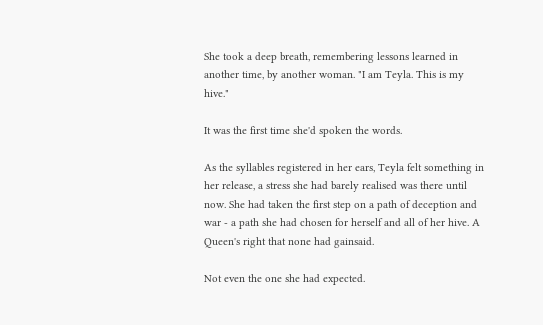She took a deep breath, remembering lessons learned in another time, by another woman. "I am Teyla. This is my hive."

It was the first time she'd spoken the words.

As the syllables registered in her ears, Teyla felt something in her release, a stress she had barely realised was there until now. She had taken the first step on a path of deception and war - a path she had chosen for herself and all of her hive. A Queen's right that none had gainsaid.

Not even the one she had expected.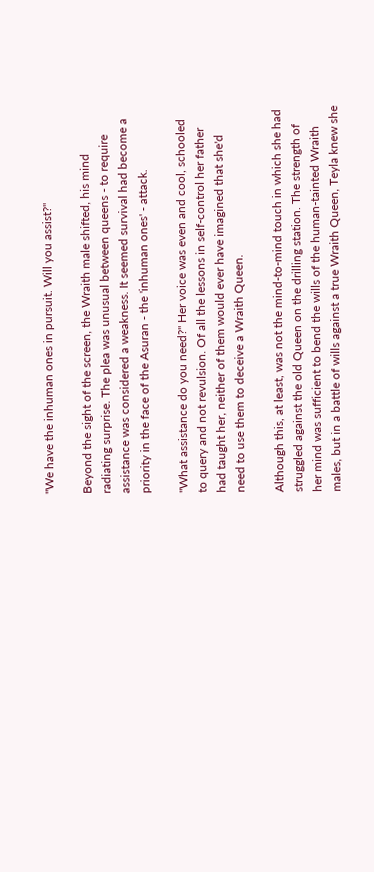"We have the inhuman ones in pursuit. Will you assist?"

Beyond the sight of the screen, the Wraith male shifted, his mind radiating surprise. The plea was unusual between queens - to require assistance was considered a weakness. It seemed survival had become a priority in the face of the Asuran - the 'inhuman ones' - attack.

"What assistance do you need?" Her voice was even and cool, schooled to query and not revulsion. Of all the lessons in self-control her father had taught her, neither of them would ever have imagined that she'd need to use them to deceive a Wraith Queen.

Although this, at least, was not the mind-to-mind touch in which she had struggled against the old Queen on the drilling station. The strength of her mind was sufficient to bend the wills of the human-tainted Wraith males, but in a battle of wills against a true Wraith Queen, Teyla knew she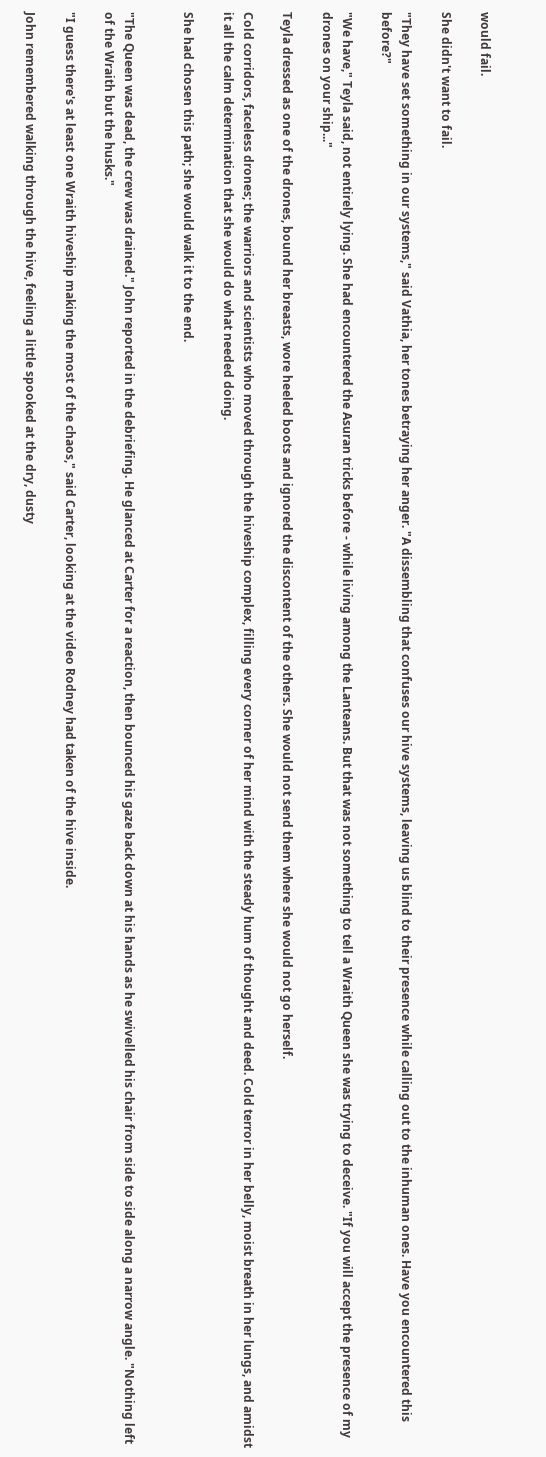would fail.

She didn't want to fail.

"They have set something in our systems," said Vathia, her tones betraying her anger. "A dissembling that confuses our hive systems, leaving us blind to their presence while calling out to the inhuman ones. Have you encountered this before?"

"We have," Teyla said, not entirely lying. She had encountered the Asuran tricks before - while living among the Lanteans. But that was not something to tell a Wraith Queen she was trying to deceive. "If you will accept the presence of my drones on your ship..."

Teyla dressed as one of the drones, bound her breasts, wore heeled boots and ignored the discontent of the others. She would not send them where she would not go herself.

Cold corridors, faceless drones; the warriors and scientists who moved through the hiveship complex, filling every corner of her mind with the steady hum of thought and deed. Cold terror in her belly, moist breath in her lungs, and amidst it all the calm determination that she would do what needed doing.

She had chosen this path; she would walk it to the end.


"The Queen was dead, the crew was drained." John reported in the debriefing. He glanced at Carter for a reaction, then bounced his gaze back down at his hands as he swivelled his chair from side to side along a narrow angle. "Nothing left of the Wraith but the husks."

"I guess there's at least one Wraith hiveship making the most of the chaos," said Carter, looking at the video Rodney had taken of the hive inside.

John remembered walking through the hive, feeling a little spooked at the dry, dusty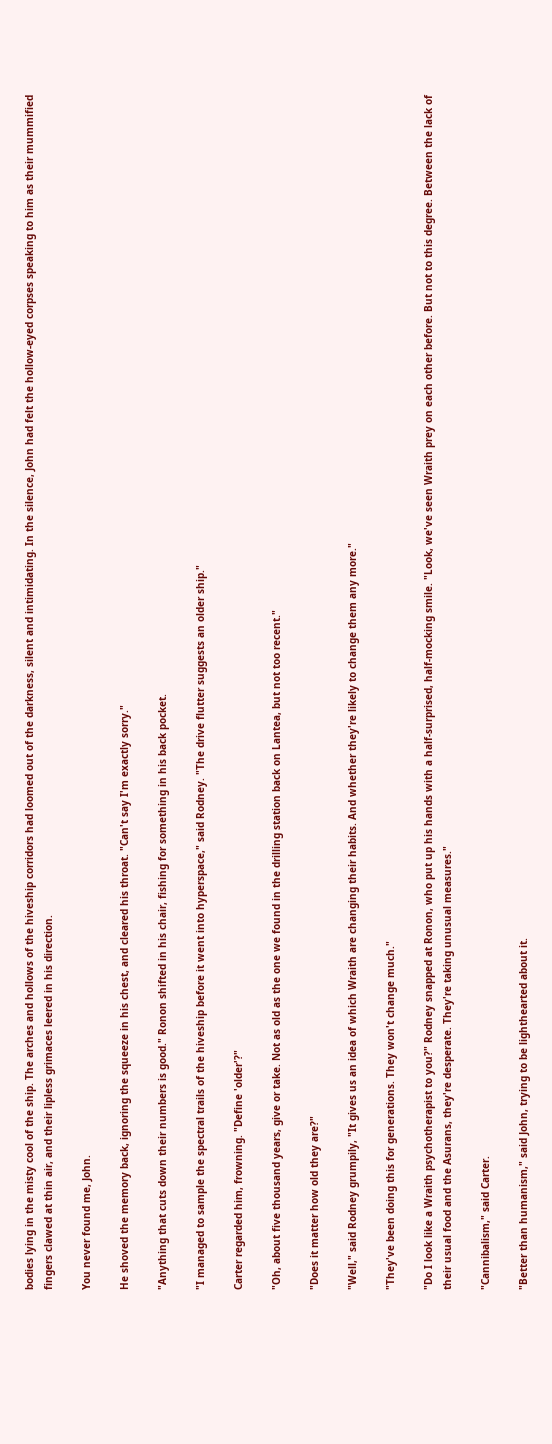bodies lying in the misty cool of the ship. The arches and hollows of the hiveship corridors had loomed out of the darkness, silent and intimidating. In the silence, John had felt the hollow-eyed corpses speaking to him as their mummified fingers clawed at thin air, and their lipless grimaces leered in his direction.

You never found me, John.

He shoved the memory back, ignoring the squeeze in his chest, and cleared his throat. "Can't say I'm exactly sorry."

"Anything that cuts down their numbers is good." Ronon shifted in his chair, fishing for something in his back pocket.

"I managed to sample the spectral trails of the hiveship before it went into hyperspace," said Rodney. "The drive flutter suggests an older ship."

Carter regarded him, frowning. "Define 'older'?"

"Oh, about five thousand years, give or take. Not as old as the one we found in the drilling station back on Lantea, but not too recent."

"Does it matter how old they are?"

"Well," said Rodney grumpily, "It gives us an idea of which Wraith are changing their habits. And whether they're likely to change them any more."

"They've been doing this for generations. They won't change much."

"Do I look like a Wraith psychotherapist to you?" Rodney snapped at Ronon, who put up his hands with a half-surprised, half-mocking smile. "Look, we've seen Wraith prey on each other before. But not to this degree. Between the lack of their usual food and the Asurans, they're desperate. They're taking unusual measures."

"Cannibalism," said Carter.

"Better than humanism," said John, trying to be lighthearted about it.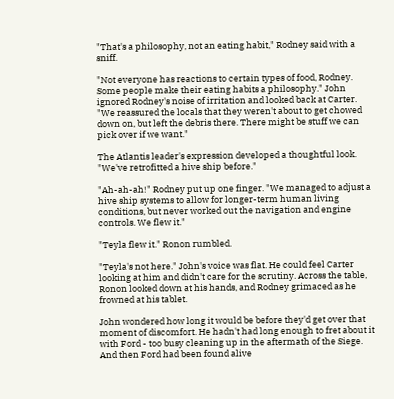"That's a philosophy, not an eating habit," Rodney said with a sniff.

"Not everyone has reactions to certain types of food, Rodney. Some people make their eating habits a philosophy." John ignored Rodney's noise of irritation and looked back at Carter. "We reassured the locals that they weren't about to get chowed down on, but left the debris there. There might be stuff we can pick over if we want."

The Atlantis leader's expression developed a thoughtful look. "We've retrofitted a hive ship before."

"Ah-ah-ah!" Rodney put up one finger. "We managed to adjust a hive ship systems to allow for longer-term human living conditions, but never worked out the navigation and engine controls. We flew it."

"Teyla flew it." Ronon rumbled.

"Teyla's not here." John's voice was flat. He could feel Carter looking at him and didn't care for the scrutiny. Across the table, Ronon looked down at his hands, and Rodney grimaced as he frowned at his tablet.

John wondered how long it would be before they'd get over that moment of discomfort. He hadn't had long enough to fret about it with Ford - too busy cleaning up in the aftermath of the Siege. And then Ford had been found alive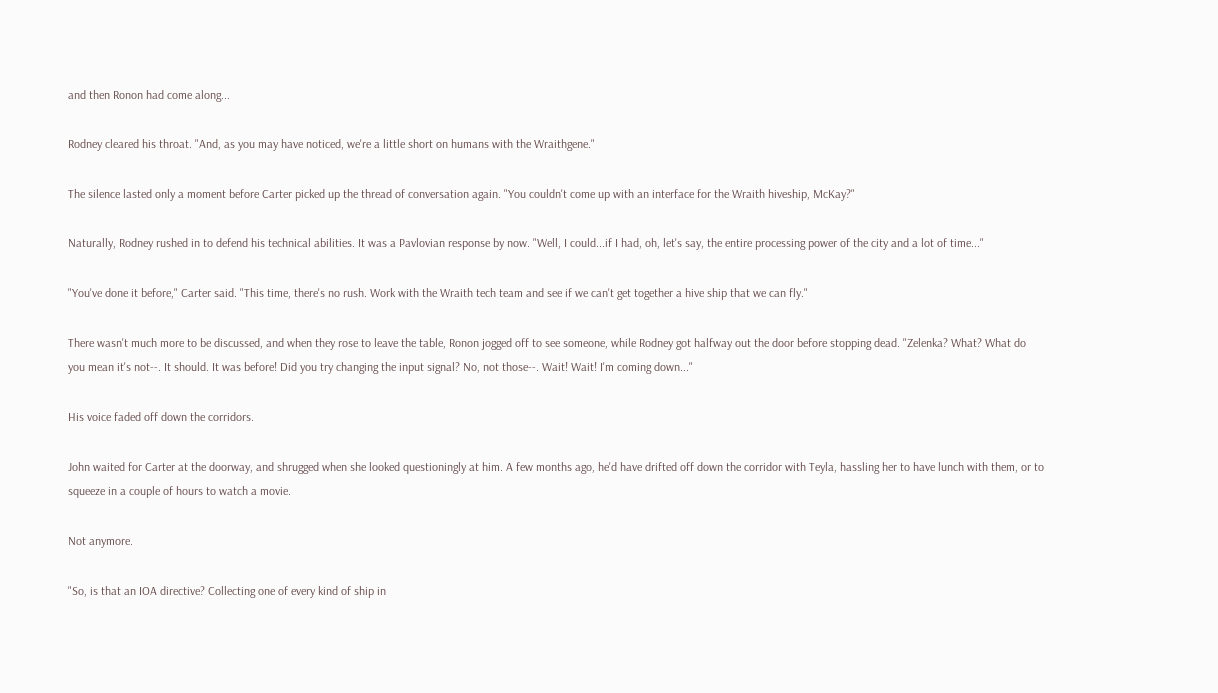and then Ronon had come along...

Rodney cleared his throat. "And, as you may have noticed, we're a little short on humans with the Wraithgene."

The silence lasted only a moment before Carter picked up the thread of conversation again. "You couldn't come up with an interface for the Wraith hiveship, McKay?"

Naturally, Rodney rushed in to defend his technical abilities. It was a Pavlovian response by now. "Well, I could...if I had, oh, let's say, the entire processing power of the city and a lot of time..."

"You've done it before," Carter said. "This time, there's no rush. Work with the Wraith tech team and see if we can't get together a hive ship that we can fly."

There wasn't much more to be discussed, and when they rose to leave the table, Ronon jogged off to see someone, while Rodney got halfway out the door before stopping dead. "Zelenka? What? What do you mean it's not--. It should. It was before! Did you try changing the input signal? No, not those--. Wait! Wait! I'm coming down..."

His voice faded off down the corridors.

John waited for Carter at the doorway, and shrugged when she looked questioningly at him. A few months ago, he'd have drifted off down the corridor with Teyla, hassling her to have lunch with them, or to squeeze in a couple of hours to watch a movie.

Not anymore.

"So, is that an IOA directive? Collecting one of every kind of ship in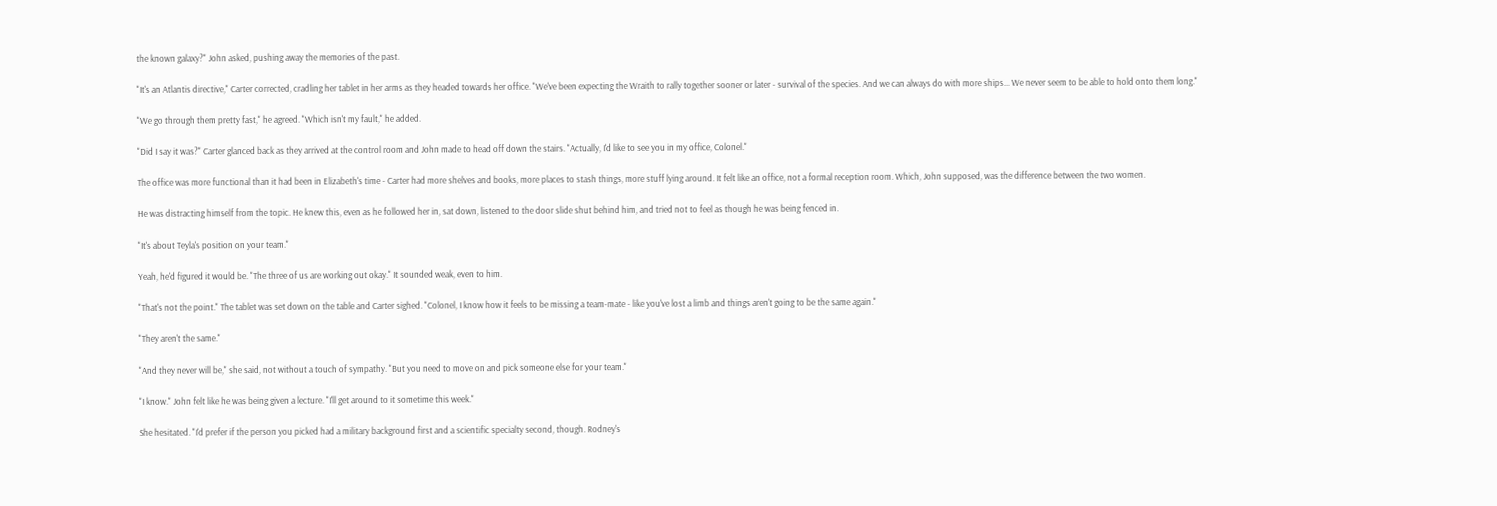the known galaxy?" John asked, pushing away the memories of the past.

"It's an Atlantis directive," Carter corrected, cradling her tablet in her arms as they headed towards her office. "We've been expecting the Wraith to rally together sooner or later - survival of the species. And we can always do with more ships... We never seem to be able to hold onto them long."

"We go through them pretty fast," he agreed. "Which isn't my fault," he added.

"Did I say it was?" Carter glanced back as they arrived at the control room and John made to head off down the stairs. "Actually, I'd like to see you in my office, Colonel."

The office was more functional than it had been in Elizabeth's time - Carter had more shelves and books, more places to stash things, more stuff lying around. It felt like an office, not a formal reception room. Which, John supposed, was the difference between the two women.

He was distracting himself from the topic. He knew this, even as he followed her in, sat down, listened to the door slide shut behind him, and tried not to feel as though he was being fenced in.

"It's about Teyla's position on your team."

Yeah, he'd figured it would be. "The three of us are working out okay." It sounded weak, even to him.

"That's not the point." The tablet was set down on the table and Carter sighed. "Colonel, I know how it feels to be missing a team-mate - like you've lost a limb and things aren't going to be the same again."

"They aren't the same."

"And they never will be," she said, not without a touch of sympathy. "But you need to move on and pick someone else for your team."

"I know." John felt like he was being given a lecture. "I'll get around to it sometime this week."

She hesitated. "I'd prefer if the person you picked had a military background first and a scientific specialty second, though. Rodney's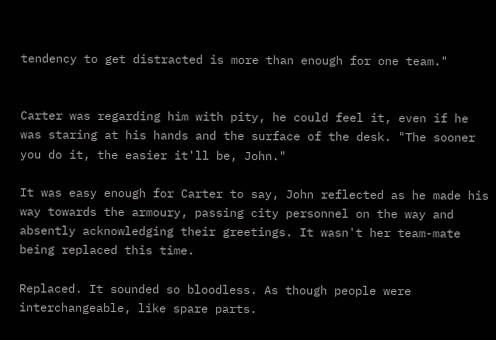tendency to get distracted is more than enough for one team."


Carter was regarding him with pity, he could feel it, even if he was staring at his hands and the surface of the desk. "The sooner you do it, the easier it'll be, John."

It was easy enough for Carter to say, John reflected as he made his way towards the armoury, passing city personnel on the way and absently acknowledging their greetings. It wasn't her team-mate being replaced this time.

Replaced. It sounded so bloodless. As though people were interchangeable, like spare parts.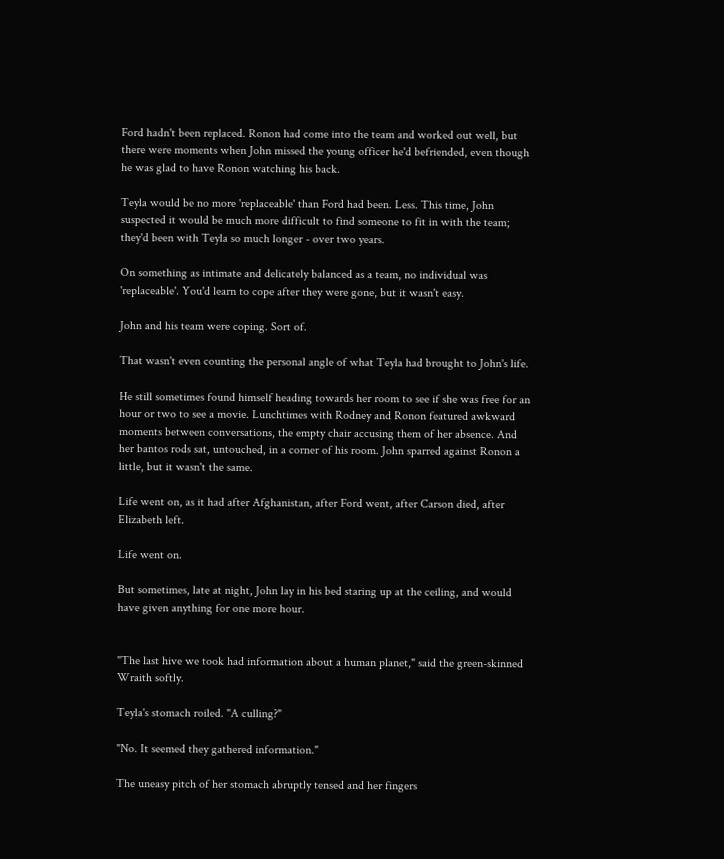Ford hadn't been replaced. Ronon had come into the team and worked out well, but there were moments when John missed the young officer he'd befriended, even though he was glad to have Ronon watching his back.

Teyla would be no more 'replaceable' than Ford had been. Less. This time, John suspected it would be much more difficult to find someone to fit in with the team; they'd been with Teyla so much longer - over two years.

On something as intimate and delicately balanced as a team, no individual was 'replaceable'. You'd learn to cope after they were gone, but it wasn't easy.

John and his team were coping. Sort of.

That wasn't even counting the personal angle of what Teyla had brought to John's life.

He still sometimes found himself heading towards her room to see if she was free for an hour or two to see a movie. Lunchtimes with Rodney and Ronon featured awkward moments between conversations, the empty chair accusing them of her absence. And her bantos rods sat, untouched, in a corner of his room. John sparred against Ronon a little, but it wasn't the same.

Life went on, as it had after Afghanistan, after Ford went, after Carson died, after Elizabeth left.

Life went on.

But sometimes, late at night, John lay in his bed staring up at the ceiling, and would have given anything for one more hour.


"The last hive we took had information about a human planet," said the green-skinned Wraith softly.

Teyla's stomach roiled. "A culling?"

"No. It seemed they gathered information."

The uneasy pitch of her stomach abruptly tensed and her fingers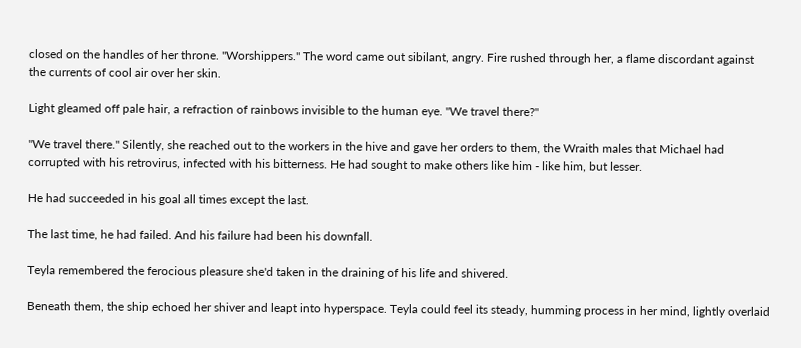closed on the handles of her throne. "Worshippers." The word came out sibilant, angry. Fire rushed through her, a flame discordant against the currents of cool air over her skin.

Light gleamed off pale hair, a refraction of rainbows invisible to the human eye. "We travel there?"

"We travel there." Silently, she reached out to the workers in the hive and gave her orders to them, the Wraith males that Michael had corrupted with his retrovirus, infected with his bitterness. He had sought to make others like him - like him, but lesser.

He had succeeded in his goal all times except the last.

The last time, he had failed. And his failure had been his downfall.

Teyla remembered the ferocious pleasure she'd taken in the draining of his life and shivered.

Beneath them, the ship echoed her shiver and leapt into hyperspace. Teyla could feel its steady, humming process in her mind, lightly overlaid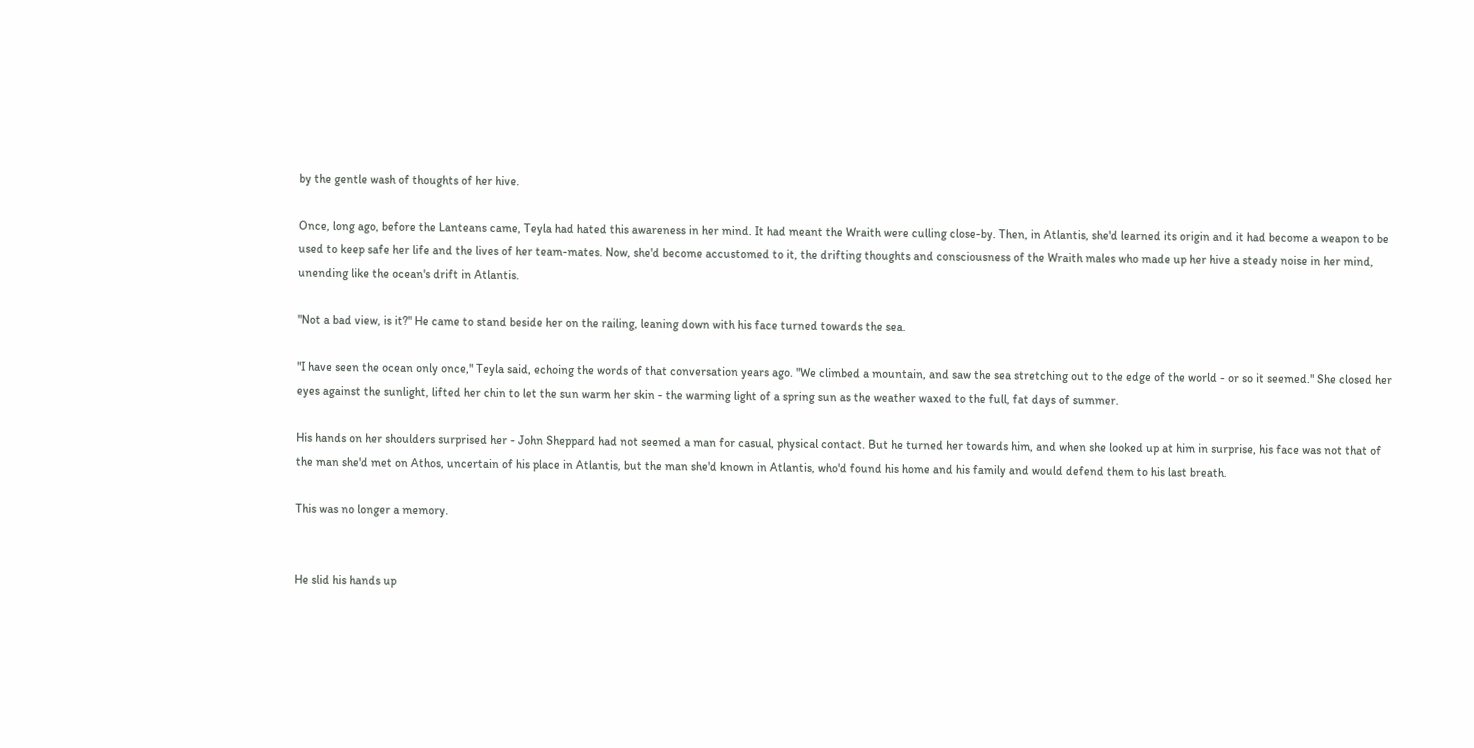by the gentle wash of thoughts of her hive.

Once, long ago, before the Lanteans came, Teyla had hated this awareness in her mind. It had meant the Wraith were culling close-by. Then, in Atlantis, she'd learned its origin and it had become a weapon to be used to keep safe her life and the lives of her team-mates. Now, she'd become accustomed to it, the drifting thoughts and consciousness of the Wraith males who made up her hive a steady noise in her mind, unending like the ocean's drift in Atlantis.

"Not a bad view, is it?" He came to stand beside her on the railing, leaning down with his face turned towards the sea.

"I have seen the ocean only once," Teyla said, echoing the words of that conversation years ago. "We climbed a mountain, and saw the sea stretching out to the edge of the world - or so it seemed." She closed her eyes against the sunlight, lifted her chin to let the sun warm her skin - the warming light of a spring sun as the weather waxed to the full, fat days of summer.

His hands on her shoulders surprised her - John Sheppard had not seemed a man for casual, physical contact. But he turned her towards him, and when she looked up at him in surprise, his face was not that of the man she'd met on Athos, uncertain of his place in Atlantis, but the man she'd known in Atlantis, who'd found his home and his family and would defend them to his last breath.

This was no longer a memory.


He slid his hands up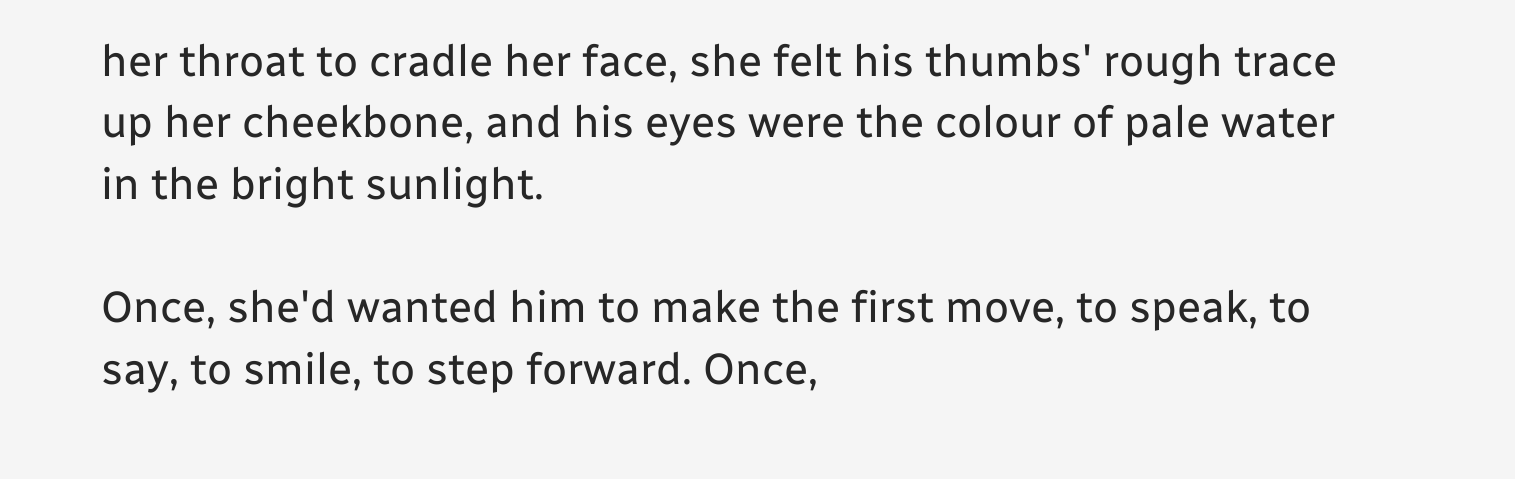her throat to cradle her face, she felt his thumbs' rough trace up her cheekbone, and his eyes were the colour of pale water in the bright sunlight.

Once, she'd wanted him to make the first move, to speak, to say, to smile, to step forward. Once,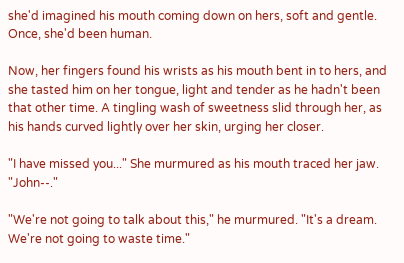she'd imagined his mouth coming down on hers, soft and gentle. Once, she'd been human.

Now, her fingers found his wrists as his mouth bent in to hers, and she tasted him on her tongue, light and tender as he hadn't been that other time. A tingling wash of sweetness slid through her, as his hands curved lightly over her skin, urging her closer.

"I have missed you..." She murmured as his mouth traced her jaw. "John--."

"We're not going to talk about this," he murmured. "It's a dream. We're not going to waste time."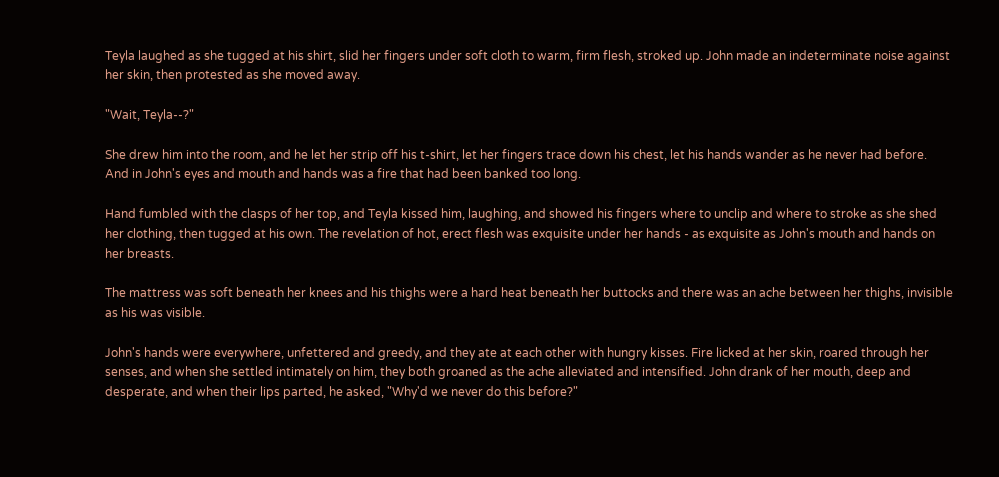Teyla laughed as she tugged at his shirt, slid her fingers under soft cloth to warm, firm flesh, stroked up. John made an indeterminate noise against her skin, then protested as she moved away.

"Wait, Teyla--?"

She drew him into the room, and he let her strip off his t-shirt, let her fingers trace down his chest, let his hands wander as he never had before. And in John's eyes and mouth and hands was a fire that had been banked too long.

Hand fumbled with the clasps of her top, and Teyla kissed him, laughing, and showed his fingers where to unclip and where to stroke as she shed her clothing, then tugged at his own. The revelation of hot, erect flesh was exquisite under her hands - as exquisite as John's mouth and hands on her breasts.

The mattress was soft beneath her knees and his thighs were a hard heat beneath her buttocks and there was an ache between her thighs, invisible as his was visible.

John's hands were everywhere, unfettered and greedy, and they ate at each other with hungry kisses. Fire licked at her skin, roared through her senses, and when she settled intimately on him, they both groaned as the ache alleviated and intensified. John drank of her mouth, deep and desperate, and when their lips parted, he asked, "Why'd we never do this before?"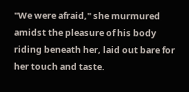"We were afraid," she murmured amidst the pleasure of his body riding beneath her, laid out bare for her touch and taste.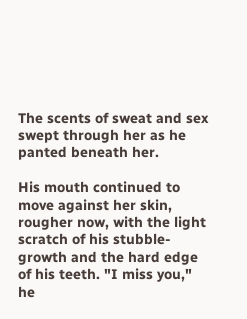The scents of sweat and sex swept through her as he panted beneath her.

His mouth continued to move against her skin, rougher now, with the light scratch of his stubble-growth and the hard edge of his teeth. "I miss you," he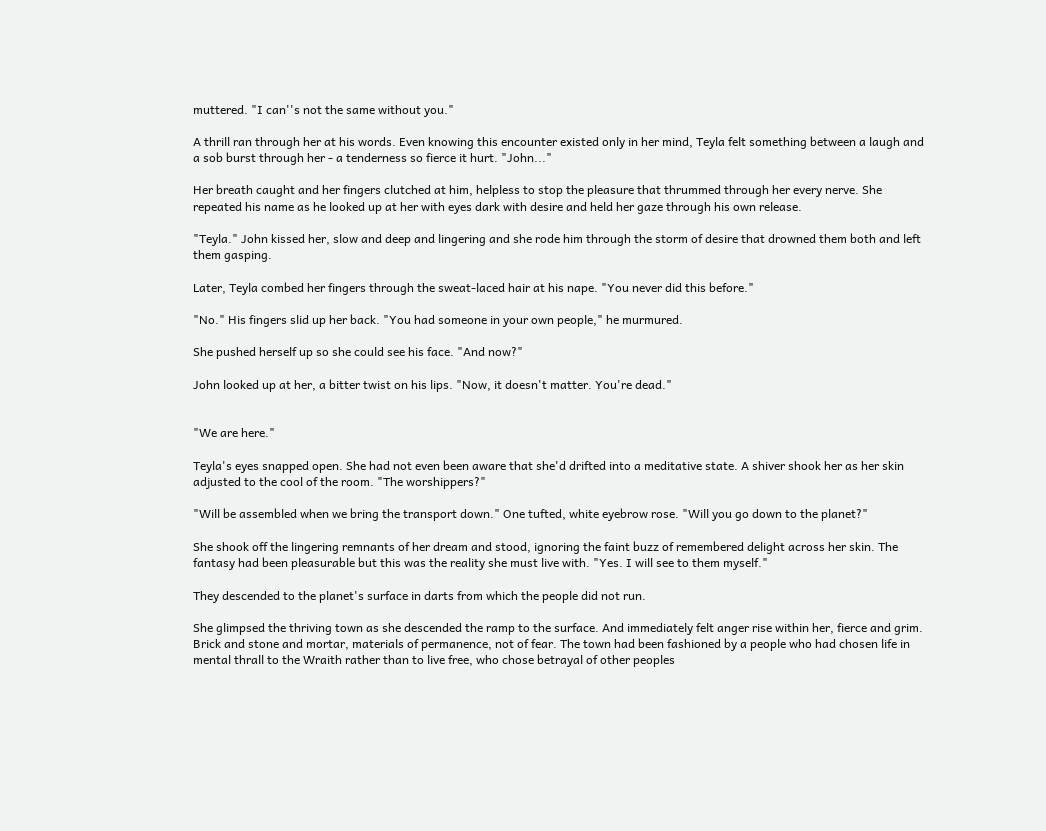muttered. "I can''s not the same without you."

A thrill ran through her at his words. Even knowing this encounter existed only in her mind, Teyla felt something between a laugh and a sob burst through her - a tenderness so fierce it hurt. "John..."

Her breath caught and her fingers clutched at him, helpless to stop the pleasure that thrummed through her every nerve. She repeated his name as he looked up at her with eyes dark with desire and held her gaze through his own release.

"Teyla." John kissed her, slow and deep and lingering and she rode him through the storm of desire that drowned them both and left them gasping.

Later, Teyla combed her fingers through the sweat-laced hair at his nape. "You never did this before."

"No." His fingers slid up her back. "You had someone in your own people," he murmured.

She pushed herself up so she could see his face. "And now?"

John looked up at her, a bitter twist on his lips. "Now, it doesn't matter. You're dead."


"We are here."

Teyla's eyes snapped open. She had not even been aware that she'd drifted into a meditative state. A shiver shook her as her skin adjusted to the cool of the room. "The worshippers?"

"Will be assembled when we bring the transport down." One tufted, white eyebrow rose. "Will you go down to the planet?"

She shook off the lingering remnants of her dream and stood, ignoring the faint buzz of remembered delight across her skin. The fantasy had been pleasurable but this was the reality she must live with. "Yes. I will see to them myself."

They descended to the planet's surface in darts from which the people did not run.

She glimpsed the thriving town as she descended the ramp to the surface. And immediately felt anger rise within her, fierce and grim. Brick and stone and mortar, materials of permanence, not of fear. The town had been fashioned by a people who had chosen life in mental thrall to the Wraith rather than to live free, who chose betrayal of other peoples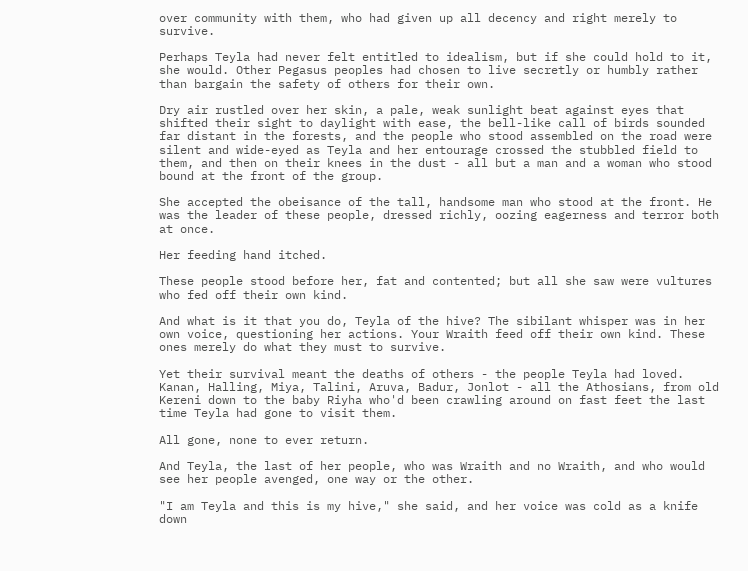over community with them, who had given up all decency and right merely to survive.

Perhaps Teyla had never felt entitled to idealism, but if she could hold to it, she would. Other Pegasus peoples had chosen to live secretly or humbly rather than bargain the safety of others for their own.

Dry air rustled over her skin, a pale, weak sunlight beat against eyes that shifted their sight to daylight with ease, the bell-like call of birds sounded far distant in the forests, and the people who stood assembled on the road were silent and wide-eyed as Teyla and her entourage crossed the stubbled field to them, and then on their knees in the dust - all but a man and a woman who stood bound at the front of the group.

She accepted the obeisance of the tall, handsome man who stood at the front. He was the leader of these people, dressed richly, oozing eagerness and terror both at once.

Her feeding hand itched.

These people stood before her, fat and contented; but all she saw were vultures who fed off their own kind.

And what is it that you do, Teyla of the hive? The sibilant whisper was in her own voice, questioning her actions. Your Wraith feed off their own kind. These ones merely do what they must to survive.

Yet their survival meant the deaths of others - the people Teyla had loved. Kanan, Halling, Miya, Talini, Aruva, Badur, Jonlot - all the Athosians, from old Kereni down to the baby Riyha who'd been crawling around on fast feet the last time Teyla had gone to visit them.

All gone, none to ever return.

And Teyla, the last of her people, who was Wraith and no Wraith, and who would see her people avenged, one way or the other.

"I am Teyla and this is my hive," she said, and her voice was cold as a knife down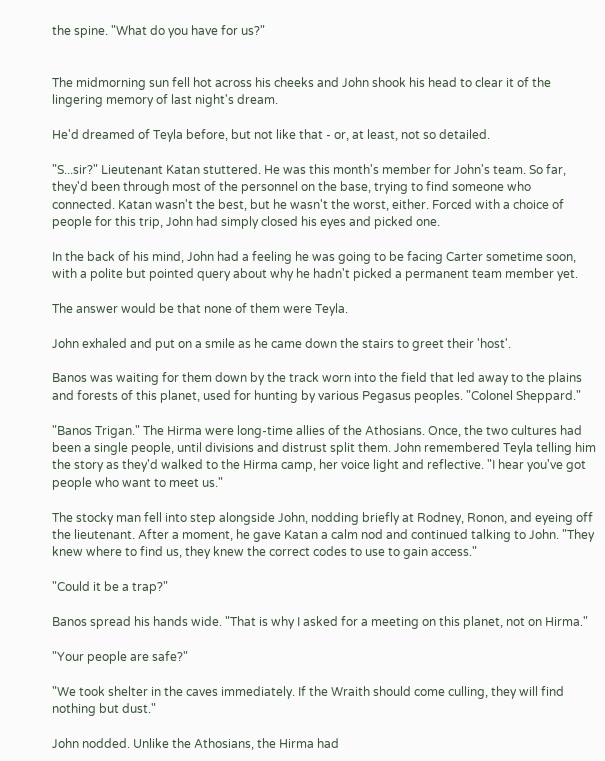the spine. "What do you have for us?"


The midmorning sun fell hot across his cheeks and John shook his head to clear it of the lingering memory of last night's dream.

He'd dreamed of Teyla before, but not like that - or, at least, not so detailed.

"S...sir?" Lieutenant Katan stuttered. He was this month's member for John's team. So far, they'd been through most of the personnel on the base, trying to find someone who connected. Katan wasn't the best, but he wasn't the worst, either. Forced with a choice of people for this trip, John had simply closed his eyes and picked one.

In the back of his mind, John had a feeling he was going to be facing Carter sometime soon, with a polite but pointed query about why he hadn't picked a permanent team member yet.

The answer would be that none of them were Teyla.

John exhaled and put on a smile as he came down the stairs to greet their 'host'.

Banos was waiting for them down by the track worn into the field that led away to the plains and forests of this planet, used for hunting by various Pegasus peoples. "Colonel Sheppard."

"Banos Trigan." The Hirma were long-time allies of the Athosians. Once, the two cultures had been a single people, until divisions and distrust split them. John remembered Teyla telling him the story as they'd walked to the Hirma camp, her voice light and reflective. "I hear you've got people who want to meet us."

The stocky man fell into step alongside John, nodding briefly at Rodney, Ronon, and eyeing off the lieutenant. After a moment, he gave Katan a calm nod and continued talking to John. "They knew where to find us, they knew the correct codes to use to gain access."

"Could it be a trap?"

Banos spread his hands wide. "That is why I asked for a meeting on this planet, not on Hirma."

"Your people are safe?"

"We took shelter in the caves immediately. If the Wraith should come culling, they will find nothing but dust."

John nodded. Unlike the Athosians, the Hirma had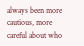always been more cautious, more careful about who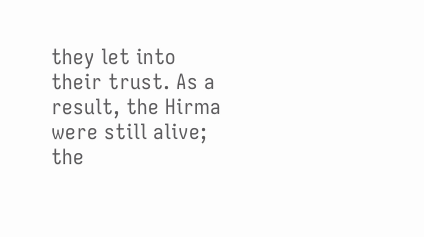they let into their trust. As a result, the Hirma were still alive; the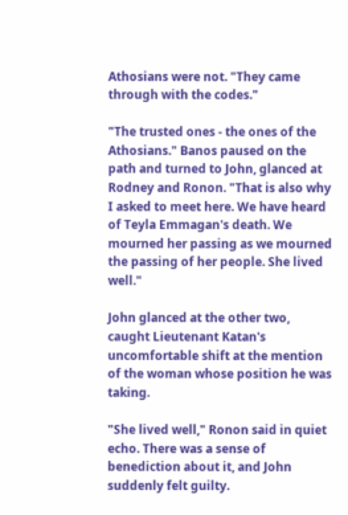Athosians were not. "They came through with the codes."

"The trusted ones - the ones of the Athosians." Banos paused on the path and turned to John, glanced at Rodney and Ronon. "That is also why I asked to meet here. We have heard of Teyla Emmagan's death. We mourned her passing as we mourned the passing of her people. She lived well."

John glanced at the other two, caught Lieutenant Katan's uncomfortable shift at the mention of the woman whose position he was taking.

"She lived well," Ronon said in quiet echo. There was a sense of benediction about it, and John suddenly felt guilty.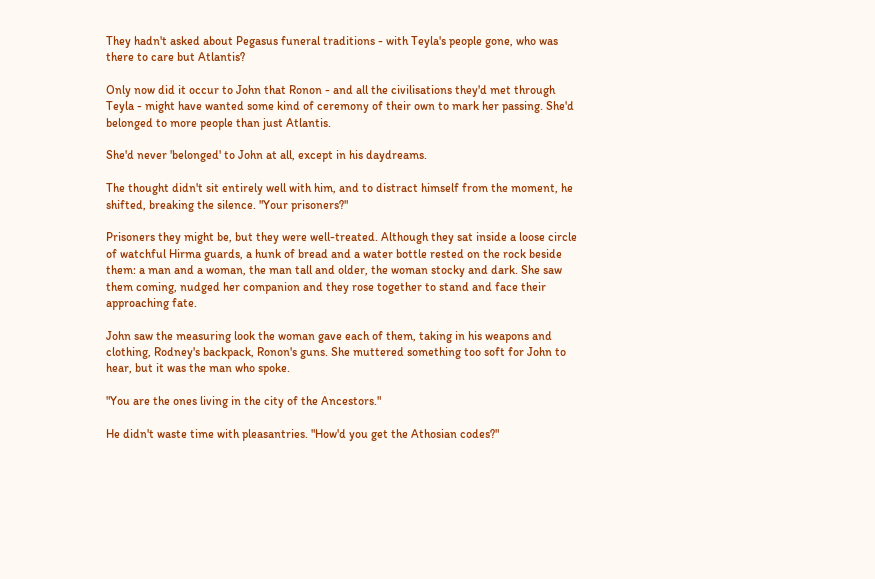They hadn't asked about Pegasus funeral traditions - with Teyla's people gone, who was there to care but Atlantis?

Only now did it occur to John that Ronon - and all the civilisations they'd met through Teyla - might have wanted some kind of ceremony of their own to mark her passing. She'd belonged to more people than just Atlantis.

She'd never 'belonged' to John at all, except in his daydreams.

The thought didn't sit entirely well with him, and to distract himself from the moment, he shifted, breaking the silence. "Your prisoners?"

Prisoners they might be, but they were well-treated. Although they sat inside a loose circle of watchful Hirma guards, a hunk of bread and a water bottle rested on the rock beside them: a man and a woman, the man tall and older, the woman stocky and dark. She saw them coming, nudged her companion and they rose together to stand and face their approaching fate.

John saw the measuring look the woman gave each of them, taking in his weapons and clothing, Rodney's backpack, Ronon's guns. She muttered something too soft for John to hear, but it was the man who spoke.

"You are the ones living in the city of the Ancestors."

He didn't waste time with pleasantries. "How'd you get the Athosian codes?"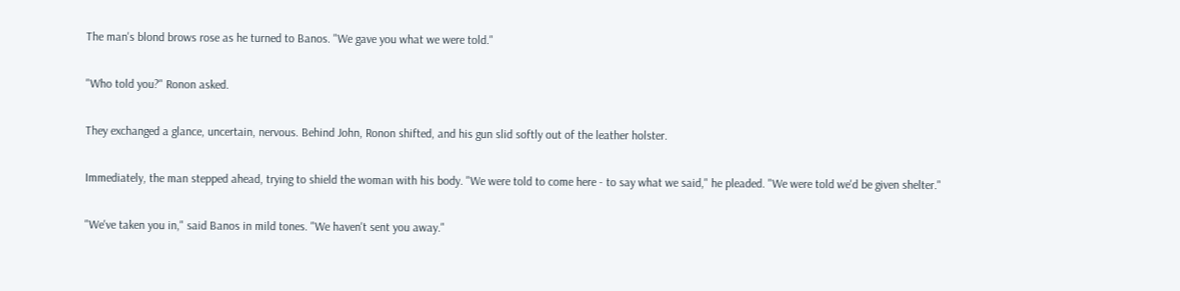The man's blond brows rose as he turned to Banos. "We gave you what we were told."

"Who told you?" Ronon asked.

They exchanged a glance, uncertain, nervous. Behind John, Ronon shifted, and his gun slid softly out of the leather holster.

Immediately, the man stepped ahead, trying to shield the woman with his body. "We were told to come here - to say what we said," he pleaded. "We were told we'd be given shelter."

"We've taken you in," said Banos in mild tones. "We haven't sent you away."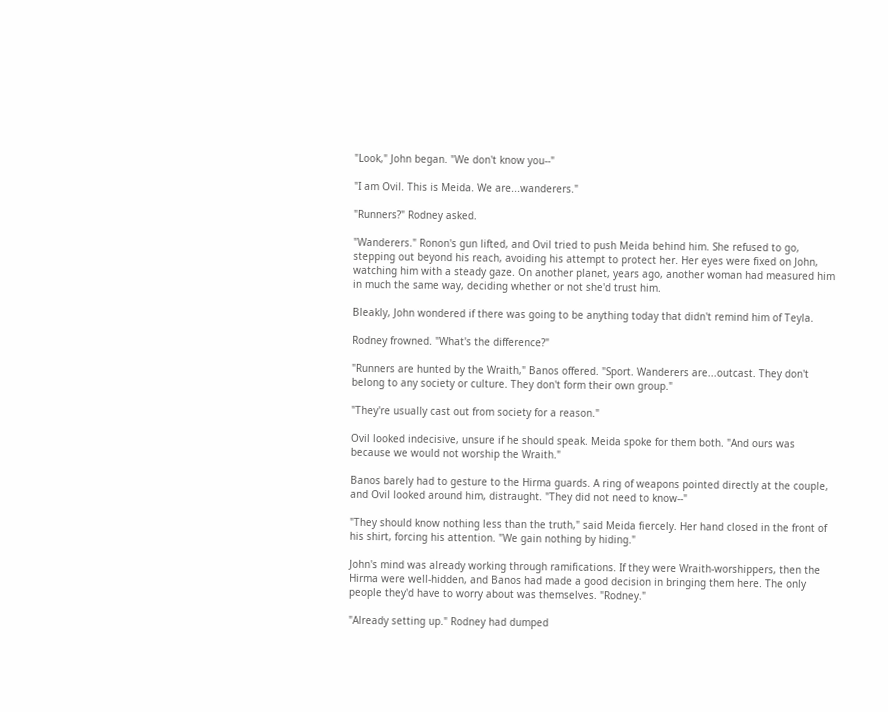"Look," John began. "We don't know you--"

"I am Ovil. This is Meida. We are...wanderers."

"Runners?" Rodney asked.

"Wanderers." Ronon's gun lifted, and Ovil tried to push Meida behind him. She refused to go, stepping out beyond his reach, avoiding his attempt to protect her. Her eyes were fixed on John, watching him with a steady gaze. On another planet, years ago, another woman had measured him in much the same way, deciding whether or not she'd trust him.

Bleakly, John wondered if there was going to be anything today that didn't remind him of Teyla.

Rodney frowned. "What's the difference?"

"Runners are hunted by the Wraith," Banos offered. "Sport. Wanderers are...outcast. They don't belong to any society or culture. They don't form their own group."

"They're usually cast out from society for a reason."

Ovil looked indecisive, unsure if he should speak. Meida spoke for them both. "And ours was because we would not worship the Wraith."

Banos barely had to gesture to the Hirma guards. A ring of weapons pointed directly at the couple, and Ovil looked around him, distraught. "They did not need to know--"

"They should know nothing less than the truth," said Meida fiercely. Her hand closed in the front of his shirt, forcing his attention. "We gain nothing by hiding."

John's mind was already working through ramifications. If they were Wraith-worshippers, then the Hirma were well-hidden, and Banos had made a good decision in bringing them here. The only people they'd have to worry about was themselves. "Rodney."

"Already setting up." Rodney had dumped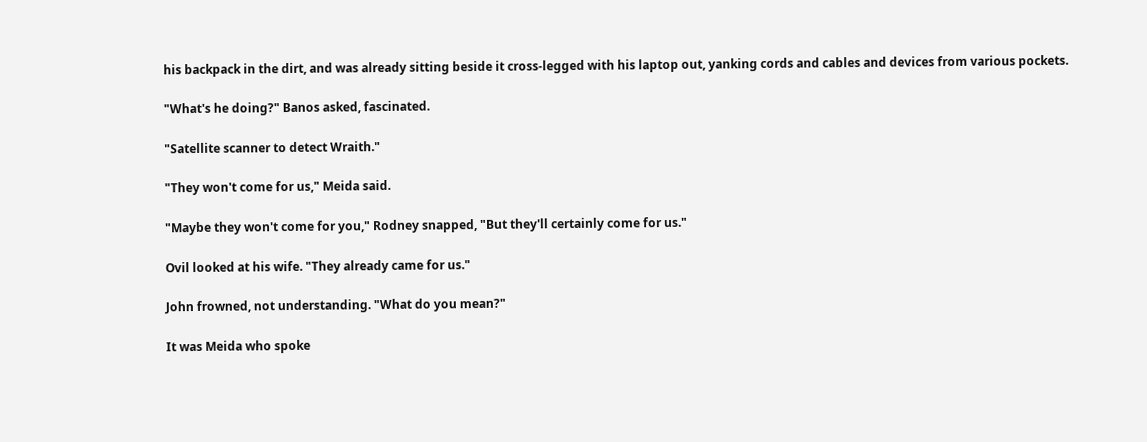his backpack in the dirt, and was already sitting beside it cross-legged with his laptop out, yanking cords and cables and devices from various pockets.

"What's he doing?" Banos asked, fascinated.

"Satellite scanner to detect Wraith."

"They won't come for us," Meida said.

"Maybe they won't come for you," Rodney snapped, "But they'll certainly come for us."

Ovil looked at his wife. "They already came for us."

John frowned, not understanding. "What do you mean?"

It was Meida who spoke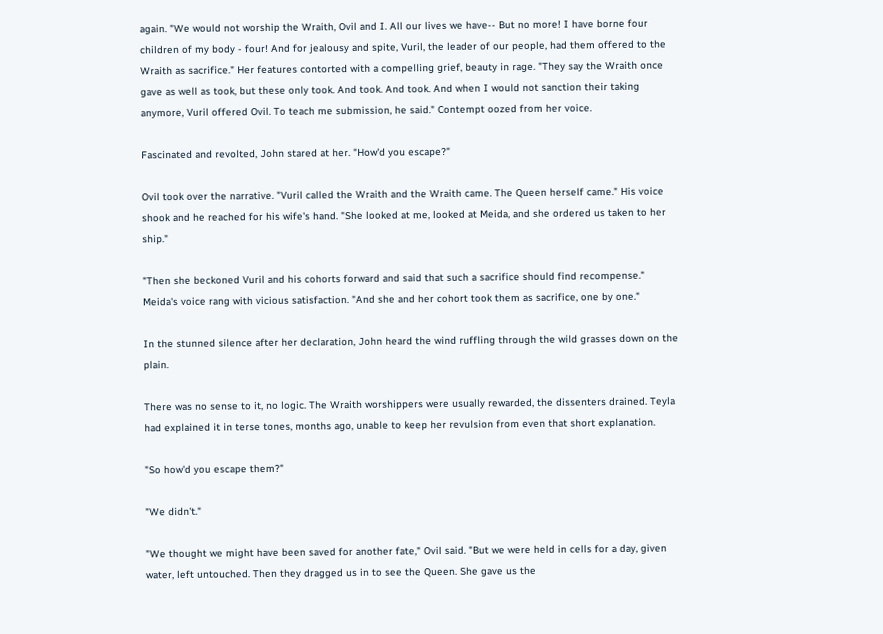again. "We would not worship the Wraith, Ovil and I. All our lives we have-- But no more! I have borne four children of my body - four! And for jealousy and spite, Vuril, the leader of our people, had them offered to the Wraith as sacrifice." Her features contorted with a compelling grief, beauty in rage. "They say the Wraith once gave as well as took, but these only took. And took. And took. And when I would not sanction their taking anymore, Vuril offered Ovil. To teach me submission, he said." Contempt oozed from her voice.

Fascinated and revolted, John stared at her. "How'd you escape?"

Ovil took over the narrative. "Vuril called the Wraith and the Wraith came. The Queen herself came." His voice shook and he reached for his wife's hand. "She looked at me, looked at Meida, and she ordered us taken to her ship."

"Then she beckoned Vuril and his cohorts forward and said that such a sacrifice should find recompense." Meida's voice rang with vicious satisfaction. "And she and her cohort took them as sacrifice, one by one."

In the stunned silence after her declaration, John heard the wind ruffling through the wild grasses down on the plain.

There was no sense to it, no logic. The Wraith worshippers were usually rewarded, the dissenters drained. Teyla had explained it in terse tones, months ago, unable to keep her revulsion from even that short explanation.

"So how'd you escape them?"

"We didn't."

"We thought we might have been saved for another fate," Ovil said. "But we were held in cells for a day, given water, left untouched. Then they dragged us in to see the Queen. She gave us the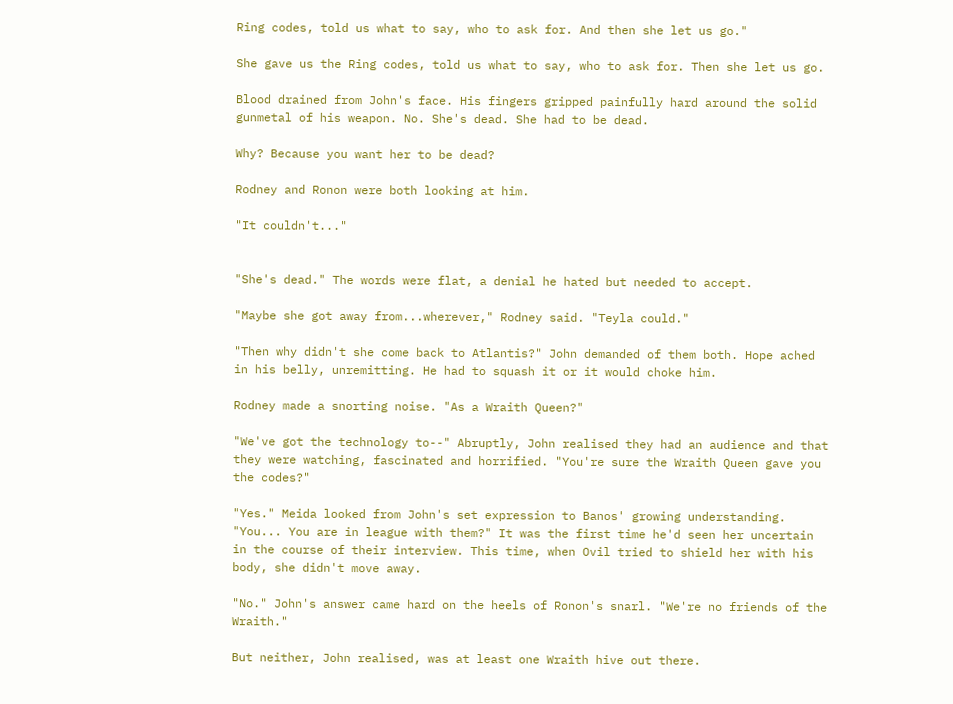Ring codes, told us what to say, who to ask for. And then she let us go."

She gave us the Ring codes, told us what to say, who to ask for. Then she let us go.

Blood drained from John's face. His fingers gripped painfully hard around the solid gunmetal of his weapon. No. She's dead. She had to be dead.

Why? Because you want her to be dead?

Rodney and Ronon were both looking at him.

"It couldn't..."


"She's dead." The words were flat, a denial he hated but needed to accept.

"Maybe she got away from...wherever," Rodney said. "Teyla could."

"Then why didn't she come back to Atlantis?" John demanded of them both. Hope ached in his belly, unremitting. He had to squash it or it would choke him.

Rodney made a snorting noise. "As a Wraith Queen?"

"We've got the technology to--" Abruptly, John realised they had an audience and that they were watching, fascinated and horrified. "You're sure the Wraith Queen gave you the codes?"

"Yes." Meida looked from John's set expression to Banos' growing understanding. "You... You are in league with them?" It was the first time he'd seen her uncertain in the course of their interview. This time, when Ovil tried to shield her with his body, she didn't move away.

"No." John's answer came hard on the heels of Ronon's snarl. "We're no friends of the Wraith."

But neither, John realised, was at least one Wraith hive out there.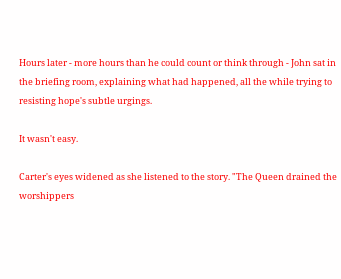Hours later - more hours than he could count or think through - John sat in the briefing room, explaining what had happened, all the while trying to resisting hope's subtle urgings.

It wasn't easy.

Carter's eyes widened as she listened to the story. "The Queen drained the worshippers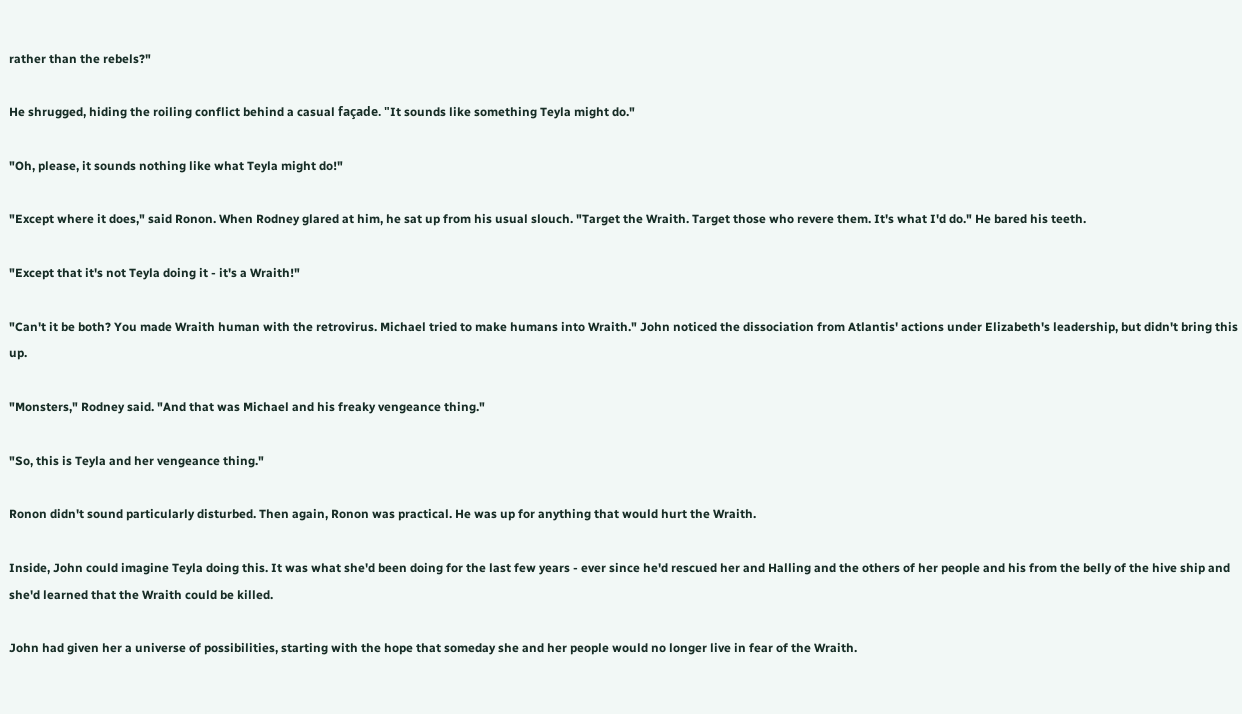rather than the rebels?"

He shrugged, hiding the roiling conflict behind a casual façade. "It sounds like something Teyla might do."

"Oh, please, it sounds nothing like what Teyla might do!"

"Except where it does," said Ronon. When Rodney glared at him, he sat up from his usual slouch. "Target the Wraith. Target those who revere them. It's what I'd do." He bared his teeth.

"Except that it's not Teyla doing it - it's a Wraith!"

"Can't it be both? You made Wraith human with the retrovirus. Michael tried to make humans into Wraith." John noticed the dissociation from Atlantis' actions under Elizabeth's leadership, but didn't bring this up.

"Monsters," Rodney said. "And that was Michael and his freaky vengeance thing."

"So, this is Teyla and her vengeance thing."

Ronon didn't sound particularly disturbed. Then again, Ronon was practical. He was up for anything that would hurt the Wraith.

Inside, John could imagine Teyla doing this. It was what she'd been doing for the last few years - ever since he'd rescued her and Halling and the others of her people and his from the belly of the hive ship and she'd learned that the Wraith could be killed.

John had given her a universe of possibilities, starting with the hope that someday she and her people would no longer live in fear of the Wraith.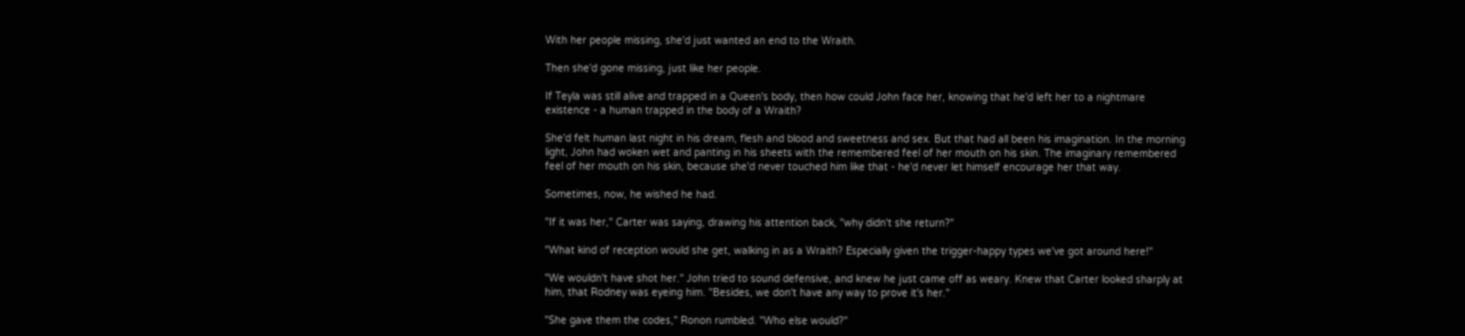With her people missing, she'd just wanted an end to the Wraith.

Then she'd gone missing, just like her people.

If Teyla was still alive and trapped in a Queen's body, then how could John face her, knowing that he'd left her to a nightmare existence - a human trapped in the body of a Wraith?

She'd felt human last night in his dream, flesh and blood and sweetness and sex. But that had all been his imagination. In the morning light, John had woken wet and panting in his sheets with the remembered feel of her mouth on his skin. The imaginary remembered feel of her mouth on his skin, because she'd never touched him like that - he'd never let himself encourage her that way.

Sometimes, now, he wished he had.

"If it was her," Carter was saying, drawing his attention back, "why didn't she return?"

"What kind of reception would she get, walking in as a Wraith? Especially given the trigger-happy types we've got around here!"

"We wouldn't have shot her." John tried to sound defensive, and knew he just came off as weary. Knew that Carter looked sharply at him, that Rodney was eyeing him. "Besides, we don't have any way to prove it's her."

"She gave them the codes," Ronon rumbled. "Who else would?"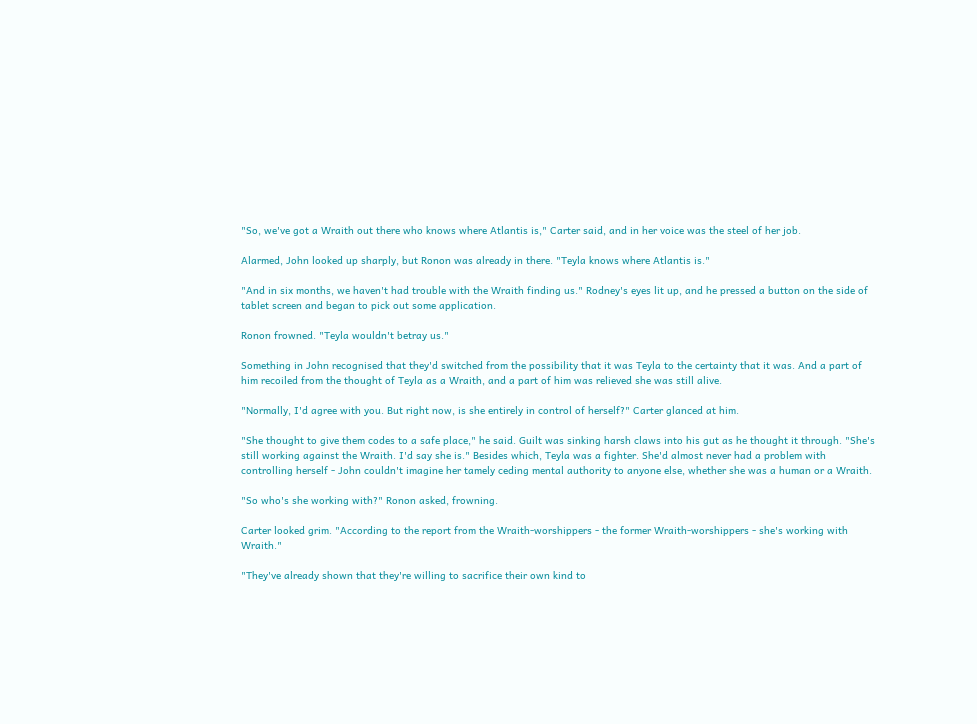"So, we've got a Wraith out there who knows where Atlantis is," Carter said, and in her voice was the steel of her job.

Alarmed, John looked up sharply, but Ronon was already in there. "Teyla knows where Atlantis is."

"And in six months, we haven't had trouble with the Wraith finding us." Rodney's eyes lit up, and he pressed a button on the side of tablet screen and began to pick out some application.

Ronon frowned. "Teyla wouldn't betray us."

Something in John recognised that they'd switched from the possibility that it was Teyla to the certainty that it was. And a part of him recoiled from the thought of Teyla as a Wraith, and a part of him was relieved she was still alive.

"Normally, I'd agree with you. But right now, is she entirely in control of herself?" Carter glanced at him.

"She thought to give them codes to a safe place," he said. Guilt was sinking harsh claws into his gut as he thought it through. "She's still working against the Wraith. I'd say she is." Besides which, Teyla was a fighter. She'd almost never had a problem with controlling herself - John couldn't imagine her tamely ceding mental authority to anyone else, whether she was a human or a Wraith.

"So who's she working with?" Ronon asked, frowning.

Carter looked grim. "According to the report from the Wraith-worshippers - the former Wraith-worshippers - she's working with Wraith."

"They've already shown that they're willing to sacrifice their own kind to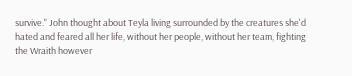survive." John thought about Teyla living surrounded by the creatures she'd hated and feared all her life, without her people, without her team, fighting the Wraith however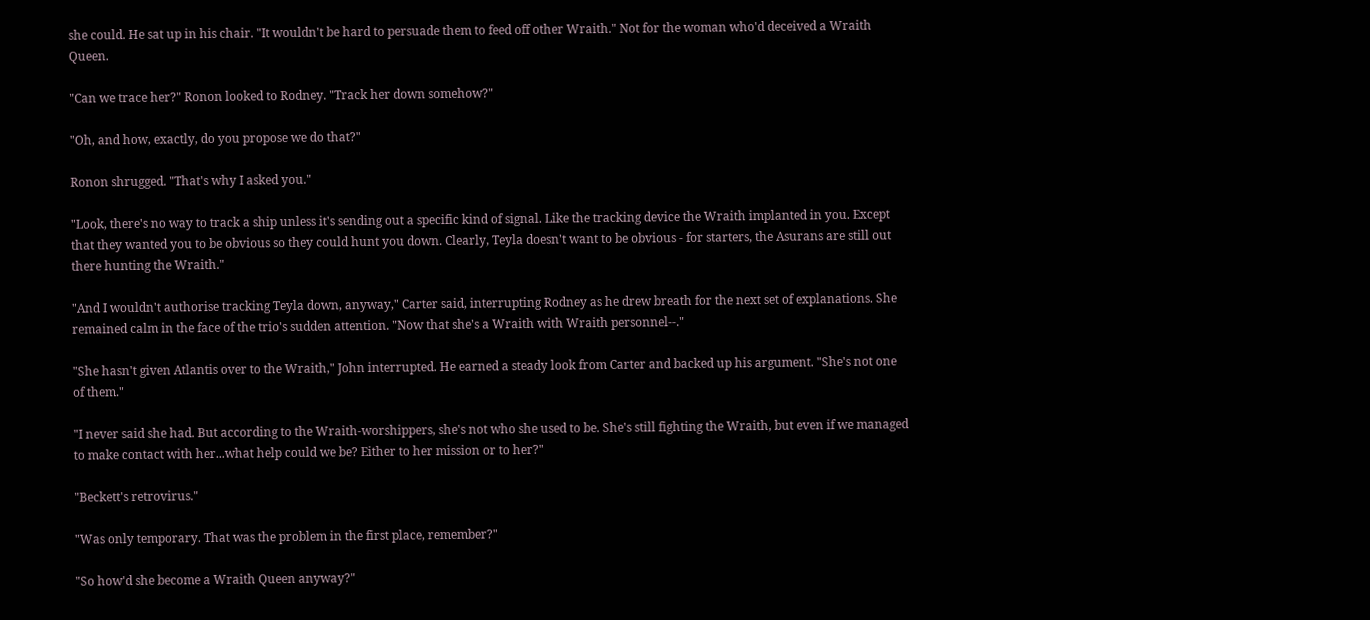she could. He sat up in his chair. "It wouldn't be hard to persuade them to feed off other Wraith." Not for the woman who'd deceived a Wraith Queen.

"Can we trace her?" Ronon looked to Rodney. "Track her down somehow?"

"Oh, and how, exactly, do you propose we do that?"

Ronon shrugged. "That's why I asked you."

"Look, there's no way to track a ship unless it's sending out a specific kind of signal. Like the tracking device the Wraith implanted in you. Except that they wanted you to be obvious so they could hunt you down. Clearly, Teyla doesn't want to be obvious - for starters, the Asurans are still out there hunting the Wraith."

"And I wouldn't authorise tracking Teyla down, anyway," Carter said, interrupting Rodney as he drew breath for the next set of explanations. She remained calm in the face of the trio's sudden attention. "Now that she's a Wraith with Wraith personnel--."

"She hasn't given Atlantis over to the Wraith," John interrupted. He earned a steady look from Carter and backed up his argument. "She's not one of them."

"I never said she had. But according to the Wraith-worshippers, she's not who she used to be. She's still fighting the Wraith, but even if we managed to make contact with her...what help could we be? Either to her mission or to her?"

"Beckett's retrovirus."

"Was only temporary. That was the problem in the first place, remember?"

"So how'd she become a Wraith Queen anyway?"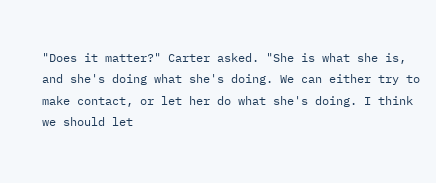"Does it matter?" Carter asked. "She is what she is, and she's doing what she's doing. We can either try to make contact, or let her do what she's doing. I think we should let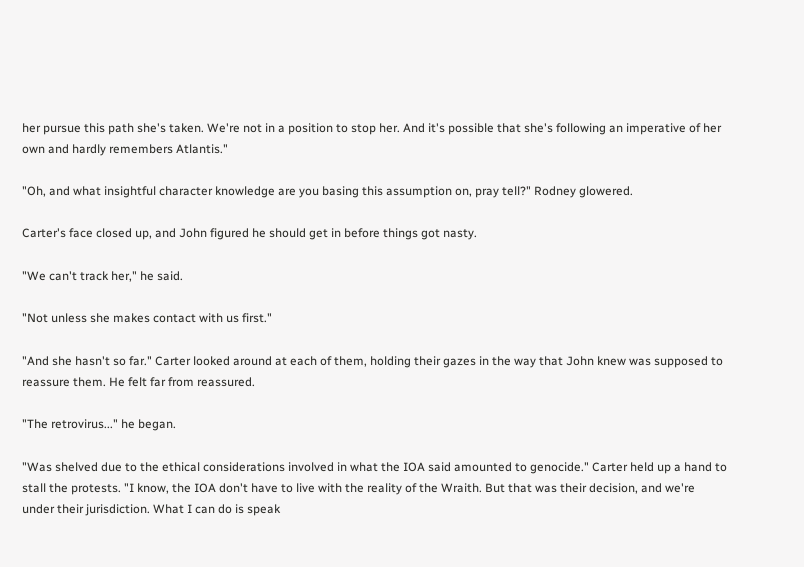her pursue this path she's taken. We're not in a position to stop her. And it's possible that she's following an imperative of her own and hardly remembers Atlantis."

"Oh, and what insightful character knowledge are you basing this assumption on, pray tell?" Rodney glowered.

Carter's face closed up, and John figured he should get in before things got nasty.

"We can't track her," he said.

"Not unless she makes contact with us first."

"And she hasn't so far." Carter looked around at each of them, holding their gazes in the way that John knew was supposed to reassure them. He felt far from reassured.

"The retrovirus..." he began.

"Was shelved due to the ethical considerations involved in what the IOA said amounted to genocide." Carter held up a hand to stall the protests. "I know, the IOA don't have to live with the reality of the Wraith. But that was their decision, and we're under their jurisdiction. What I can do is speak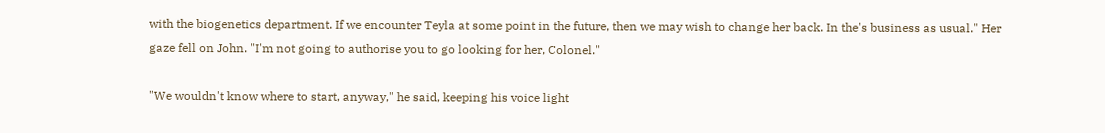with the biogenetics department. If we encounter Teyla at some point in the future, then we may wish to change her back. In the's business as usual." Her gaze fell on John. "I'm not going to authorise you to go looking for her, Colonel."

"We wouldn't know where to start, anyway," he said, keeping his voice light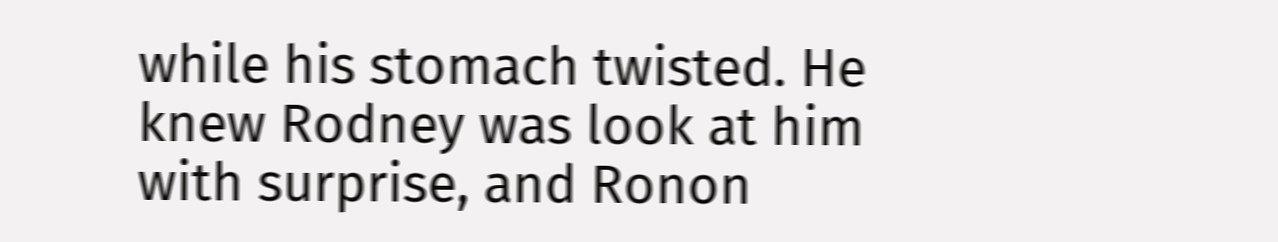while his stomach twisted. He knew Rodney was look at him with surprise, and Ronon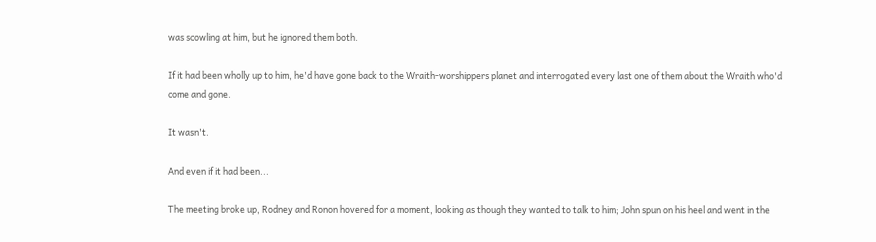was scowling at him, but he ignored them both.

If it had been wholly up to him, he'd have gone back to the Wraith-worshippers planet and interrogated every last one of them about the Wraith who'd come and gone.

It wasn't.

And even if it had been...

The meeting broke up, Rodney and Ronon hovered for a moment, looking as though they wanted to talk to him; John spun on his heel and went in the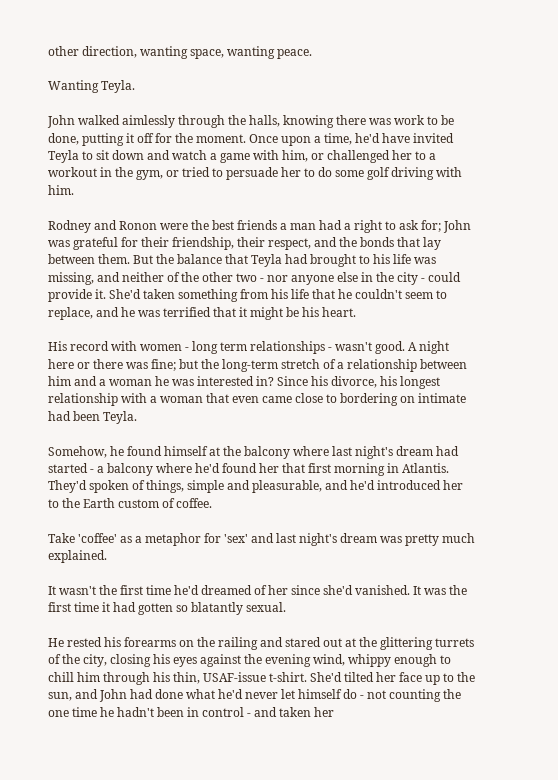other direction, wanting space, wanting peace.

Wanting Teyla.

John walked aimlessly through the halls, knowing there was work to be done, putting it off for the moment. Once upon a time, he'd have invited Teyla to sit down and watch a game with him, or challenged her to a workout in the gym, or tried to persuade her to do some golf driving with him.

Rodney and Ronon were the best friends a man had a right to ask for; John was grateful for their friendship, their respect, and the bonds that lay between them. But the balance that Teyla had brought to his life was missing, and neither of the other two - nor anyone else in the city - could provide it. She'd taken something from his life that he couldn't seem to replace, and he was terrified that it might be his heart.

His record with women - long term relationships - wasn't good. A night here or there was fine; but the long-term stretch of a relationship between him and a woman he was interested in? Since his divorce, his longest relationship with a woman that even came close to bordering on intimate had been Teyla.

Somehow, he found himself at the balcony where last night's dream had started - a balcony where he'd found her that first morning in Atlantis. They'd spoken of things, simple and pleasurable, and he'd introduced her to the Earth custom of coffee.

Take 'coffee' as a metaphor for 'sex' and last night's dream was pretty much explained.

It wasn't the first time he'd dreamed of her since she'd vanished. It was the first time it had gotten so blatantly sexual.

He rested his forearms on the railing and stared out at the glittering turrets of the city, closing his eyes against the evening wind, whippy enough to chill him through his thin, USAF-issue t-shirt. She'd tilted her face up to the sun, and John had done what he'd never let himself do - not counting the one time he hadn't been in control - and taken her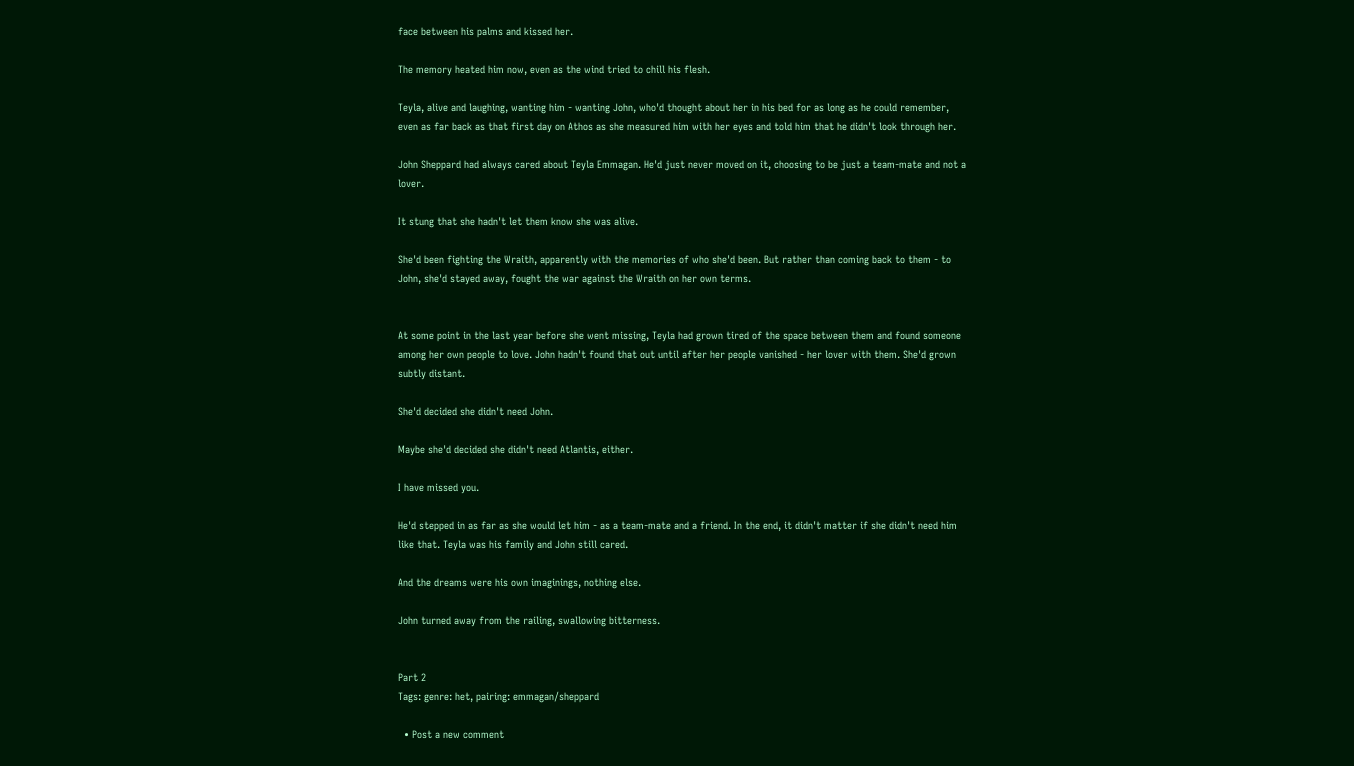face between his palms and kissed her.

The memory heated him now, even as the wind tried to chill his flesh.

Teyla, alive and laughing, wanting him - wanting John, who'd thought about her in his bed for as long as he could remember, even as far back as that first day on Athos as she measured him with her eyes and told him that he didn't look through her.

John Sheppard had always cared about Teyla Emmagan. He'd just never moved on it, choosing to be just a team-mate and not a lover.

It stung that she hadn't let them know she was alive.

She'd been fighting the Wraith, apparently with the memories of who she'd been. But rather than coming back to them - to John, she'd stayed away, fought the war against the Wraith on her own terms.


At some point in the last year before she went missing, Teyla had grown tired of the space between them and found someone among her own people to love. John hadn't found that out until after her people vanished - her lover with them. She'd grown subtly distant.

She'd decided she didn't need John.

Maybe she'd decided she didn't need Atlantis, either.

I have missed you.

He'd stepped in as far as she would let him - as a team-mate and a friend. In the end, it didn't matter if she didn't need him like that. Teyla was his family and John still cared.

And the dreams were his own imaginings, nothing else.

John turned away from the railing, swallowing bitterness.


Part 2
Tags: genre: het, pairing: emmagan/sheppard

  • Post a new comment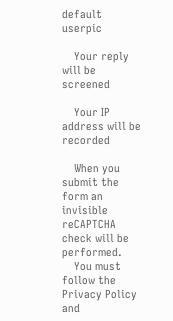default userpic

    Your reply will be screened

    Your IP address will be recorded

    When you submit the form an invisible reCAPTCHA check will be performed.
    You must follow the Privacy Policy and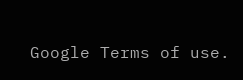Google Terms of use.